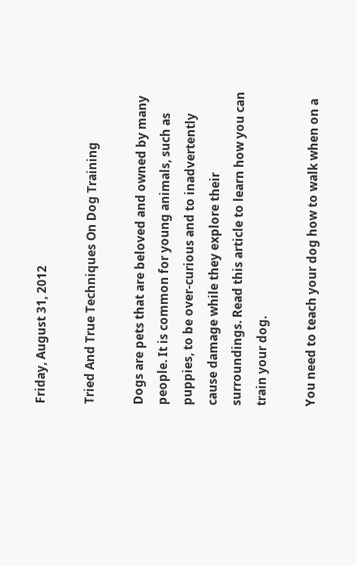Friday, August 31, 2012

Tried And True Techniques On Dog Training

Dogs are pets that are beloved and owned by many people. It is common for young animals, such as puppies, to be over-curious and to inadvertently cause damage while they explore their surroundings. Read this article to learn how you can train your dog.

You need to teach your dog how to walk when on a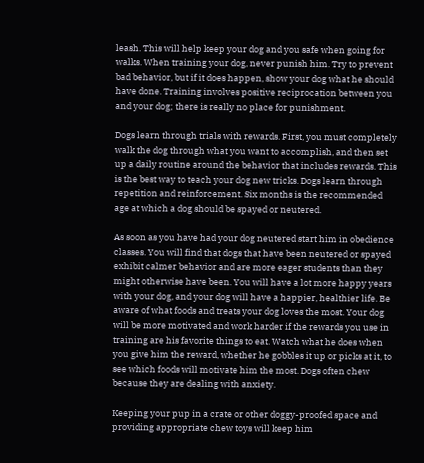leash. This will help keep your dog and you safe when going for walks. When training your dog, never punish him. Try to prevent bad behavior, but if it does happen, show your dog what he should have done. Training involves positive reciprocation between you and your dog; there is really no place for punishment.

Dogs learn through trials with rewards. First, you must completely walk the dog through what you want to accomplish, and then set up a daily routine around the behavior that includes rewards. This is the best way to teach your dog new tricks. Dogs learn through repetition and reinforcement. Six months is the recommended age at which a dog should be spayed or neutered.

As soon as you have had your dog neutered start him in obedience classes. You will find that dogs that have been neutered or spayed exhibit calmer behavior and are more eager students than they might otherwise have been. You will have a lot more happy years with your dog, and your dog will have a happier, healthier life. Be aware of what foods and treats your dog loves the most. Your dog will be more motivated and work harder if the rewards you use in training are his favorite things to eat. Watch what he does when you give him the reward, whether he gobbles it up or picks at it, to see which foods will motivate him the most. Dogs often chew because they are dealing with anxiety.

Keeping your pup in a crate or other doggy-proofed space and providing appropriate chew toys will keep him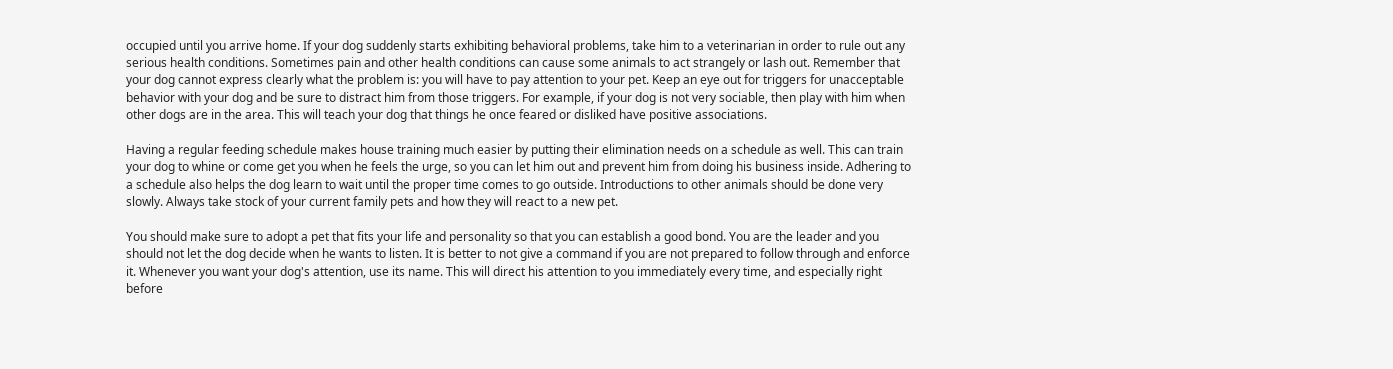occupied until you arrive home. If your dog suddenly starts exhibiting behavioral problems, take him to a veterinarian in order to rule out any serious health conditions. Sometimes pain and other health conditions can cause some animals to act strangely or lash out. Remember that your dog cannot express clearly what the problem is: you will have to pay attention to your pet. Keep an eye out for triggers for unacceptable behavior with your dog and be sure to distract him from those triggers. For example, if your dog is not very sociable, then play with him when other dogs are in the area. This will teach your dog that things he once feared or disliked have positive associations.

Having a regular feeding schedule makes house training much easier by putting their elimination needs on a schedule as well. This can train your dog to whine or come get you when he feels the urge, so you can let him out and prevent him from doing his business inside. Adhering to a schedule also helps the dog learn to wait until the proper time comes to go outside. Introductions to other animals should be done very slowly. Always take stock of your current family pets and how they will react to a new pet.

You should make sure to adopt a pet that fits your life and personality so that you can establish a good bond. You are the leader and you should not let the dog decide when he wants to listen. It is better to not give a command if you are not prepared to follow through and enforce it. Whenever you want your dog's attention, use its name. This will direct his attention to you immediately every time, and especially right before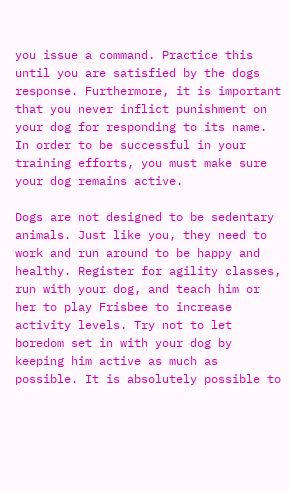you issue a command. Practice this until you are satisfied by the dogs response. Furthermore, it is important that you never inflict punishment on your dog for responding to its name. In order to be successful in your training efforts, you must make sure your dog remains active.

Dogs are not designed to be sedentary animals. Just like you, they need to work and run around to be happy and healthy. Register for agility classes, run with your dog, and teach him or her to play Frisbee to increase activity levels. Try not to let boredom set in with your dog by keeping him active as much as possible. It is absolutely possible to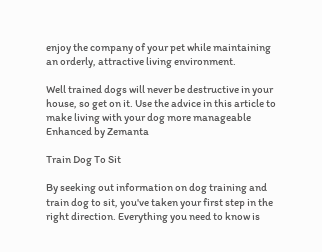enjoy the company of your pet while maintaining an orderly, attractive living environment.

Well trained dogs will never be destructive in your house, so get on it. Use the advice in this article to make living with your dog more manageable
Enhanced by Zemanta

Train Dog To Sit

By seeking out information on dog training and train dog to sit, you've taken your first step in the right direction. Everything you need to know is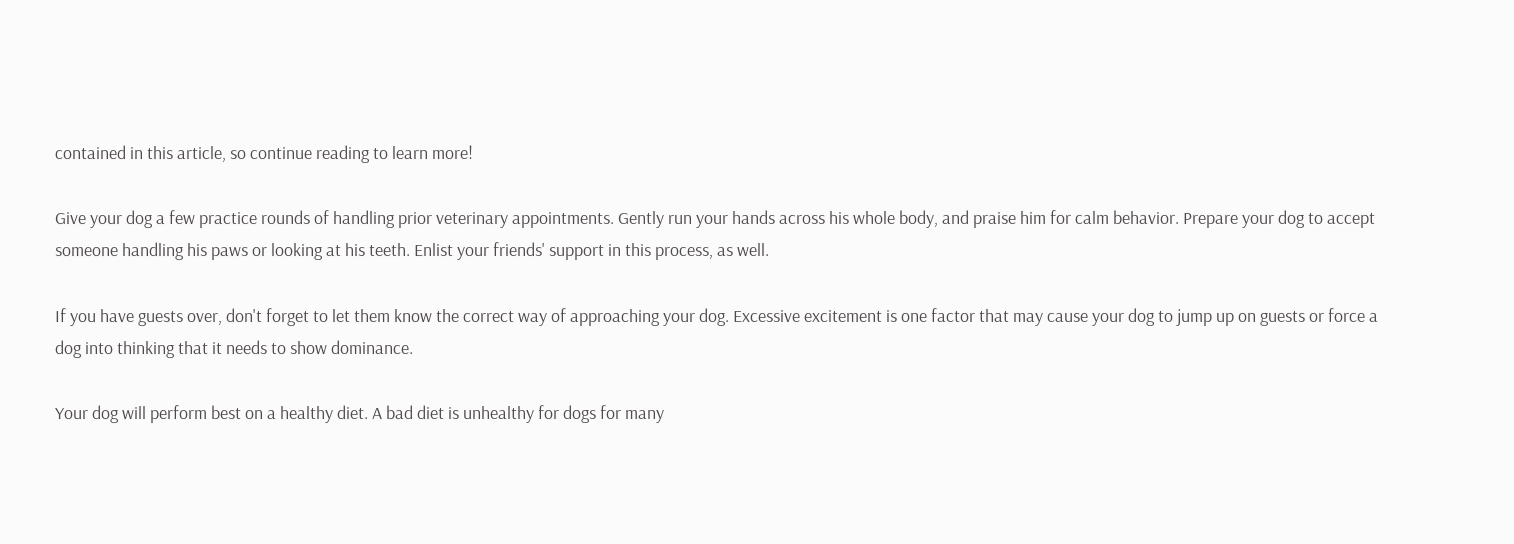contained in this article, so continue reading to learn more!

Give your dog a few practice rounds of handling prior veterinary appointments. Gently run your hands across his whole body, and praise him for calm behavior. Prepare your dog to accept someone handling his paws or looking at his teeth. Enlist your friends' support in this process, as well.

If you have guests over, don't forget to let them know the correct way of approaching your dog. Excessive excitement is one factor that may cause your dog to jump up on guests or force a dog into thinking that it needs to show dominance.

Your dog will perform best on a healthy diet. A bad diet is unhealthy for dogs for many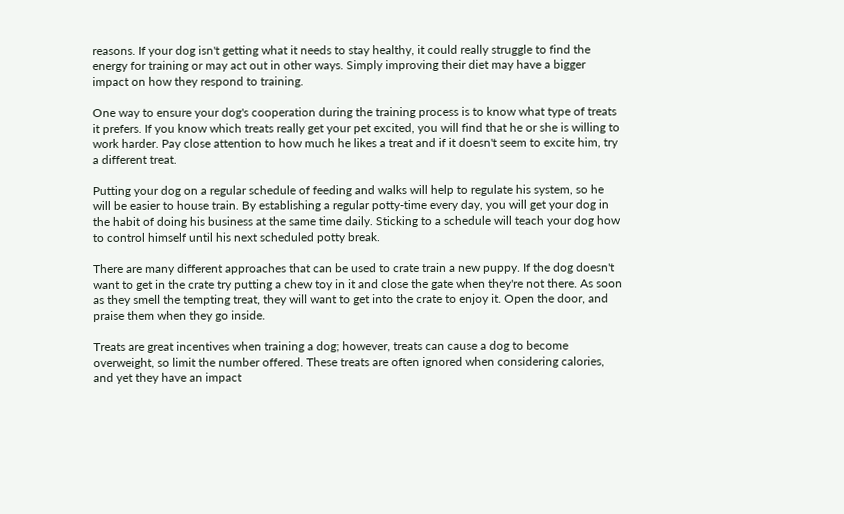reasons. If your dog isn't getting what it needs to stay healthy, it could really struggle to find the energy for training or may act out in other ways. Simply improving their diet may have a bigger impact on how they respond to training.

One way to ensure your dog's cooperation during the training process is to know what type of treats it prefers. If you know which treats really get your pet excited, you will find that he or she is willing to work harder. Pay close attention to how much he likes a treat and if it doesn't seem to excite him, try a different treat.

Putting your dog on a regular schedule of feeding and walks will help to regulate his system, so he will be easier to house train. By establishing a regular potty-time every day, you will get your dog in the habit of doing his business at the same time daily. Sticking to a schedule will teach your dog how to control himself until his next scheduled potty break.

There are many different approaches that can be used to crate train a new puppy. If the dog doesn't want to get in the crate try putting a chew toy in it and close the gate when they're not there. As soon as they smell the tempting treat, they will want to get into the crate to enjoy it. Open the door, and praise them when they go inside.

Treats are great incentives when training a dog; however, treats can cause a dog to become overweight, so limit the number offered. These treats are often ignored when considering calories, and yet they have an impact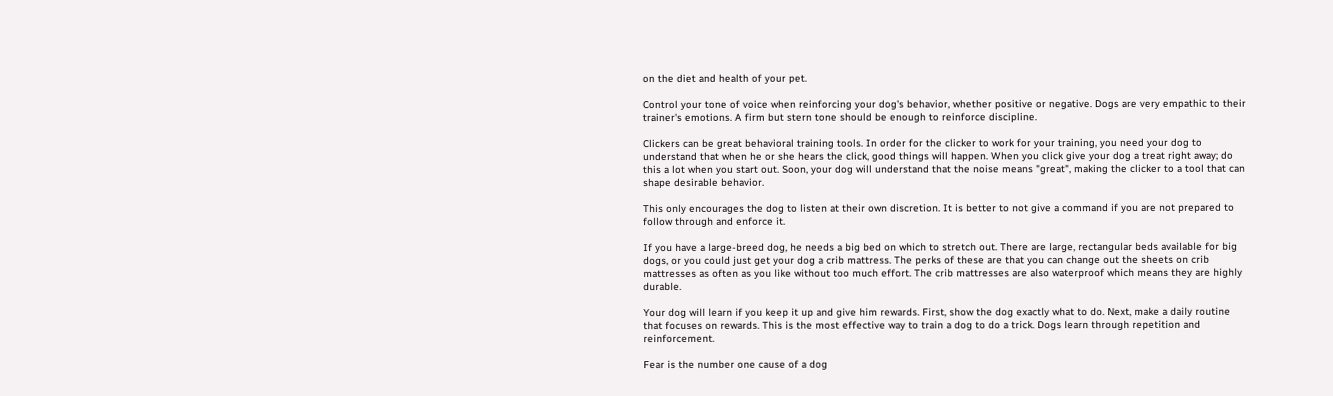on the diet and health of your pet.

Control your tone of voice when reinforcing your dog's behavior, whether positive or negative. Dogs are very empathic to their trainer's emotions. A firm but stern tone should be enough to reinforce discipline.

Clickers can be great behavioral training tools. In order for the clicker to work for your training, you need your dog to understand that when he or she hears the click, good things will happen. When you click give your dog a treat right away; do this a lot when you start out. Soon, your dog will understand that the noise means "great", making the clicker to a tool that can shape desirable behavior.

This only encourages the dog to listen at their own discretion. It is better to not give a command if you are not prepared to follow through and enforce it.

If you have a large-breed dog, he needs a big bed on which to stretch out. There are large, rectangular beds available for big dogs, or you could just get your dog a crib mattress. The perks of these are that you can change out the sheets on crib mattresses as often as you like without too much effort. The crib mattresses are also waterproof which means they are highly durable.

Your dog will learn if you keep it up and give him rewards. First, show the dog exactly what to do. Next, make a daily routine that focuses on rewards. This is the most effective way to train a dog to do a trick. Dogs learn through repetition and reinforcement.

Fear is the number one cause of a dog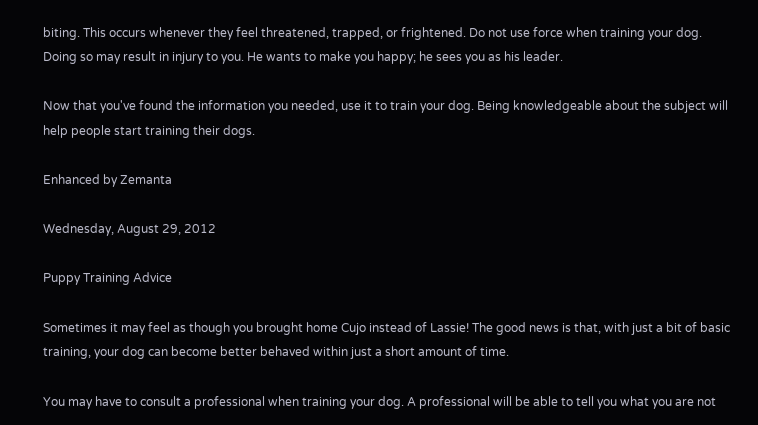biting. This occurs whenever they feel threatened, trapped, or frightened. Do not use force when training your dog. Doing so may result in injury to you. He wants to make you happy; he sees you as his leader.

Now that you've found the information you needed, use it to train your dog. Being knowledgeable about the subject will help people start training their dogs.

Enhanced by Zemanta

Wednesday, August 29, 2012

Puppy Training Advice

Sometimes it may feel as though you brought home Cujo instead of Lassie! The good news is that, with just a bit of basic training, your dog can become better behaved within just a short amount of time.

You may have to consult a professional when training your dog. A professional will be able to tell you what you are not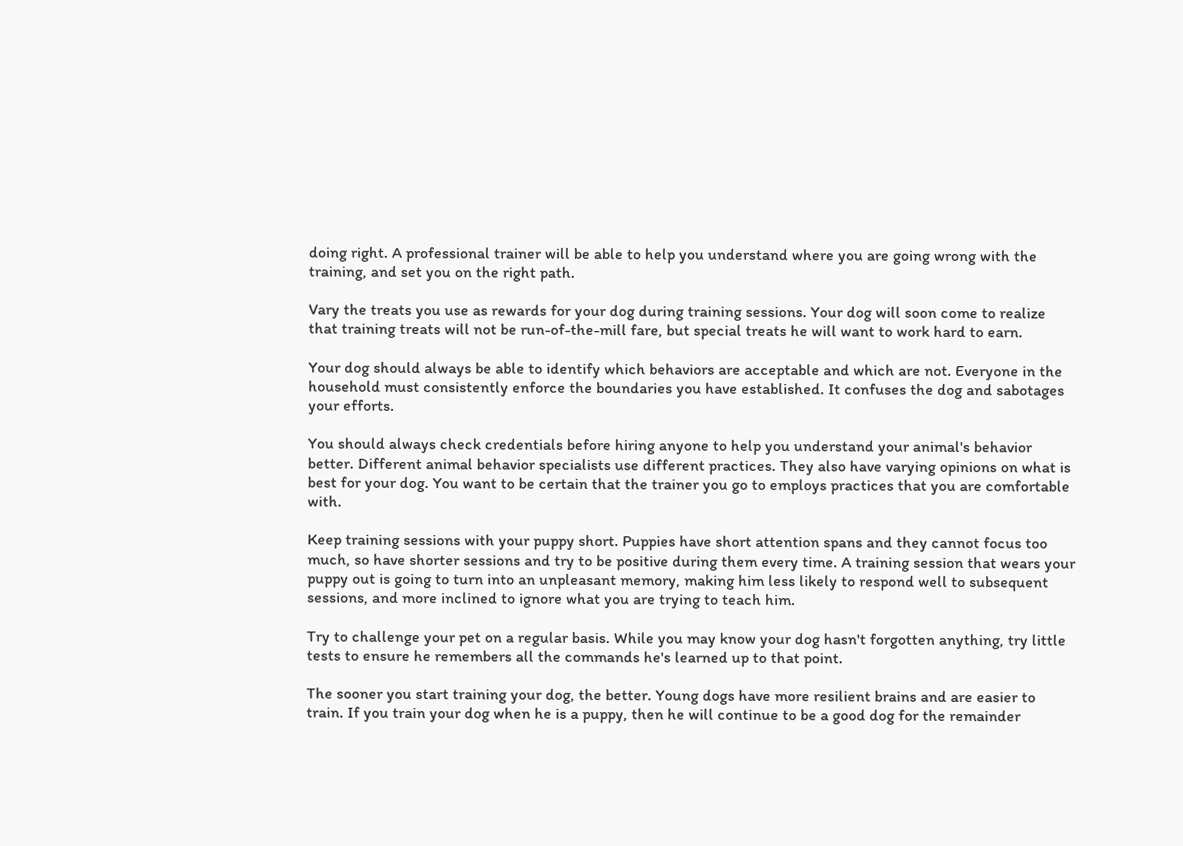doing right. A professional trainer will be able to help you understand where you are going wrong with the training, and set you on the right path.

Vary the treats you use as rewards for your dog during training sessions. Your dog will soon come to realize that training treats will not be run-of-the-mill fare, but special treats he will want to work hard to earn.

Your dog should always be able to identify which behaviors are acceptable and which are not. Everyone in the household must consistently enforce the boundaries you have established. It confuses the dog and sabotages your efforts.

You should always check credentials before hiring anyone to help you understand your animal's behavior better. Different animal behavior specialists use different practices. They also have varying opinions on what is best for your dog. You want to be certain that the trainer you go to employs practices that you are comfortable with.

Keep training sessions with your puppy short. Puppies have short attention spans and they cannot focus too much, so have shorter sessions and try to be positive during them every time. A training session that wears your puppy out is going to turn into an unpleasant memory, making him less likely to respond well to subsequent sessions, and more inclined to ignore what you are trying to teach him.

Try to challenge your pet on a regular basis. While you may know your dog hasn't forgotten anything, try little tests to ensure he remembers all the commands he's learned up to that point.

The sooner you start training your dog, the better. Young dogs have more resilient brains and are easier to train. If you train your dog when he is a puppy, then he will continue to be a good dog for the remainder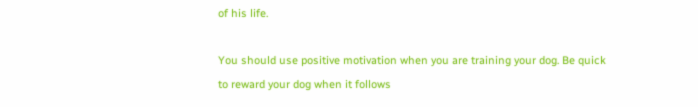of his life.

You should use positive motivation when you are training your dog. Be quick to reward your dog when it follows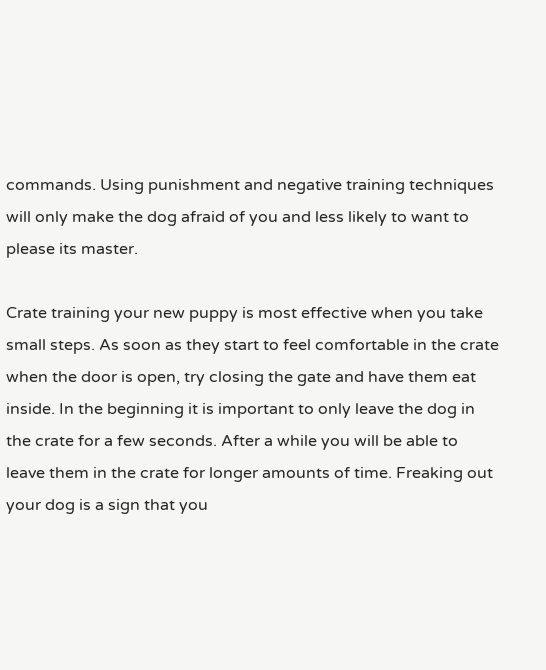commands. Using punishment and negative training techniques will only make the dog afraid of you and less likely to want to please its master.

Crate training your new puppy is most effective when you take small steps. As soon as they start to feel comfortable in the crate when the door is open, try closing the gate and have them eat inside. In the beginning it is important to only leave the dog in the crate for a few seconds. After a while you will be able to leave them in the crate for longer amounts of time. Freaking out your dog is a sign that you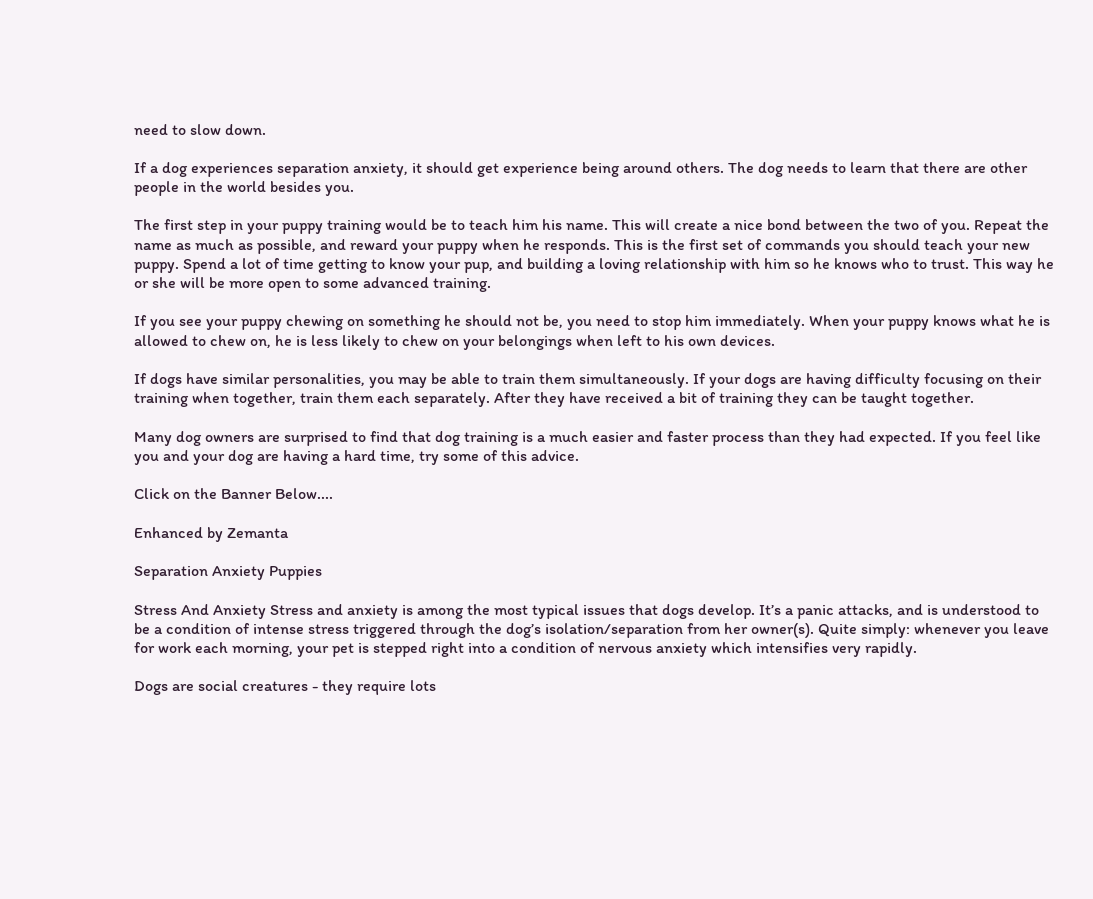need to slow down.

If a dog experiences separation anxiety, it should get experience being around others. The dog needs to learn that there are other people in the world besides you.

The first step in your puppy training would be to teach him his name. This will create a nice bond between the two of you. Repeat the name as much as possible, and reward your puppy when he responds. This is the first set of commands you should teach your new puppy. Spend a lot of time getting to know your pup, and building a loving relationship with him so he knows who to trust. This way he or she will be more open to some advanced training.

If you see your puppy chewing on something he should not be, you need to stop him immediately. When your puppy knows what he is allowed to chew on, he is less likely to chew on your belongings when left to his own devices.

If dogs have similar personalities, you may be able to train them simultaneously. If your dogs are having difficulty focusing on their training when together, train them each separately. After they have received a bit of training they can be taught together.

Many dog owners are surprised to find that dog training is a much easier and faster process than they had expected. If you feel like you and your dog are having a hard time, try some of this advice.

Click on the Banner Below....

Enhanced by Zemanta

Separation Anxiety Puppies

Stress And Anxiety Stress and anxiety is among the most typical issues that dogs develop. It’s a panic attacks, and is understood to be a condition of intense stress triggered through the dog’s isolation/separation from her owner(s). Quite simply: whenever you leave for work each morning, your pet is stepped right into a condition of nervous anxiety which intensifies very rapidly.

Dogs are social creatures - they require lots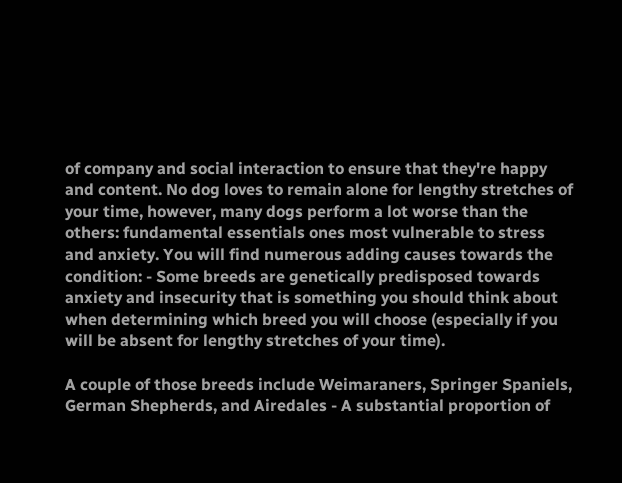of company and social interaction to ensure that they're happy and content. No dog loves to remain alone for lengthy stretches of your time, however, many dogs perform a lot worse than the others: fundamental essentials ones most vulnerable to stress and anxiety. You will find numerous adding causes towards the condition: - Some breeds are genetically predisposed towards anxiety and insecurity that is something you should think about when determining which breed you will choose (especially if you will be absent for lengthy stretches of your time).

A couple of those breeds include Weimaraners, Springer Spaniels, German Shepherds, and Airedales - A substantial proportion of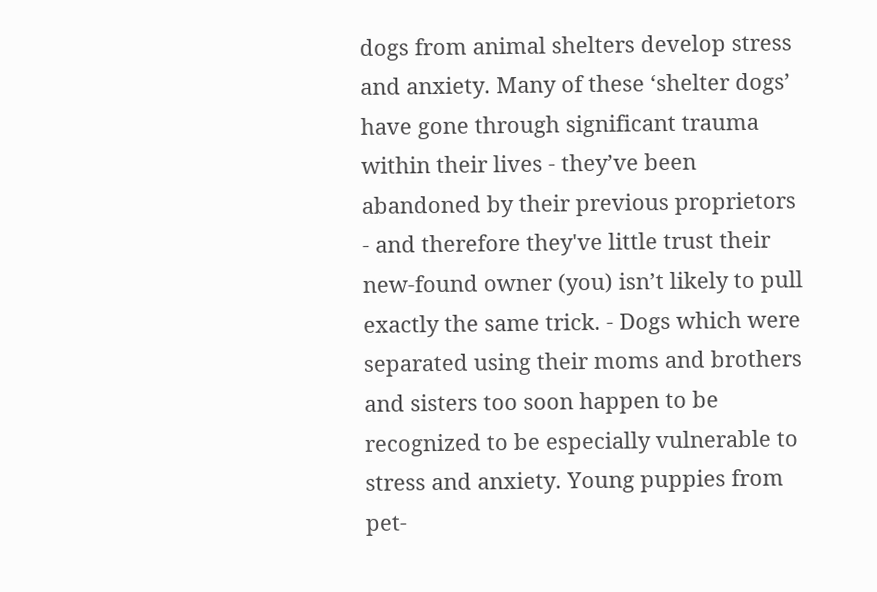dogs from animal shelters develop stress and anxiety. Many of these ‘shelter dogs’ have gone through significant trauma within their lives - they’ve been abandoned by their previous proprietors - and therefore they've little trust their new-found owner (you) isn’t likely to pull exactly the same trick. - Dogs which were separated using their moms and brothers and sisters too soon happen to be recognized to be especially vulnerable to stress and anxiety. Young puppies from pet-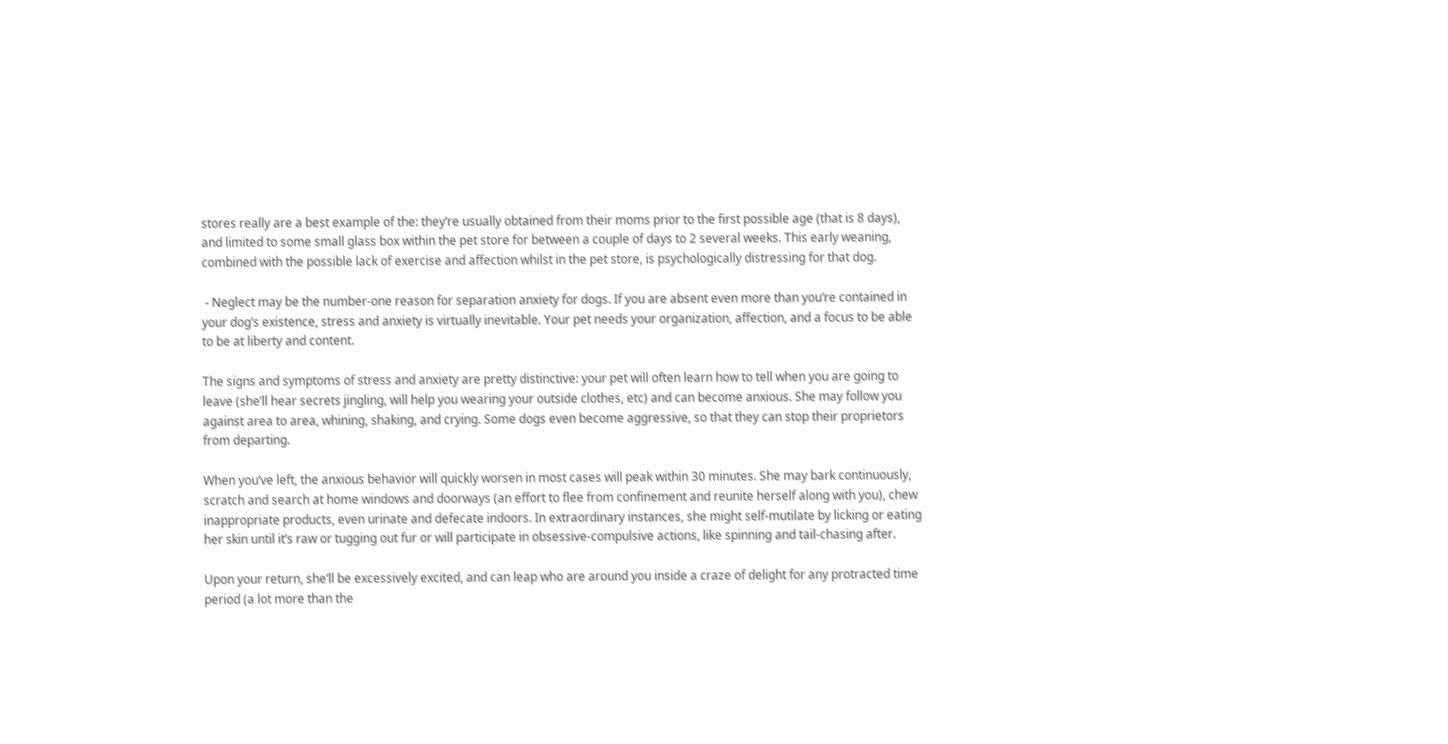stores really are a best example of the: they’re usually obtained from their moms prior to the first possible age (that is 8 days), and limited to some small glass box within the pet store for between a couple of days to 2 several weeks. This early weaning, combined with the possible lack of exercise and affection whilst in the pet store, is psychologically distressing for that dog.

 - Neglect may be the number-one reason for separation anxiety for dogs. If you are absent even more than you’re contained in your dog’s existence, stress and anxiety is virtually inevitable. Your pet needs your organization, affection, and a focus to be able to be at liberty and content.

The signs and symptoms of stress and anxiety are pretty distinctive: your pet will often learn how to tell when you are going to leave (she’ll hear secrets jingling, will help you wearing your outside clothes, etc) and can become anxious. She may follow you against area to area, whining, shaking, and crying. Some dogs even become aggressive, so that they can stop their proprietors from departing.

When you’ve left, the anxious behavior will quickly worsen in most cases will peak within 30 minutes. She may bark continuously, scratch and search at home windows and doorways (an effort to flee from confinement and reunite herself along with you), chew inappropriate products, even urinate and defecate indoors. In extraordinary instances, she might self-mutilate by licking or eating her skin until it’s raw or tugging out fur or will participate in obsessive-compulsive actions, like spinning and tail-chasing after.

Upon your return, she’ll be excessively excited, and can leap who are around you inside a craze of delight for any protracted time period (a lot more than the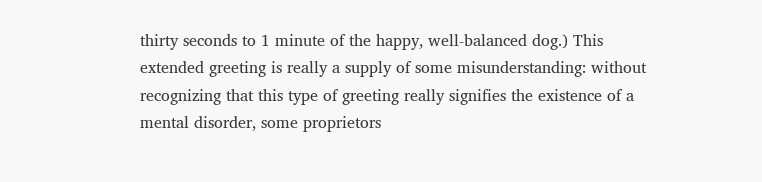thirty seconds to 1 minute of the happy, well-balanced dog.) This extended greeting is really a supply of some misunderstanding: without recognizing that this type of greeting really signifies the existence of a mental disorder, some proprietors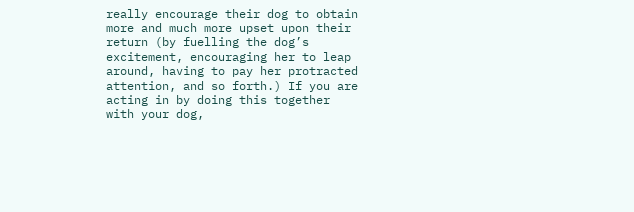really encourage their dog to obtain more and much more upset upon their return (by fuelling the dog’s excitement, encouraging her to leap around, having to pay her protracted attention, and so forth.) If you are acting in by doing this together with your dog,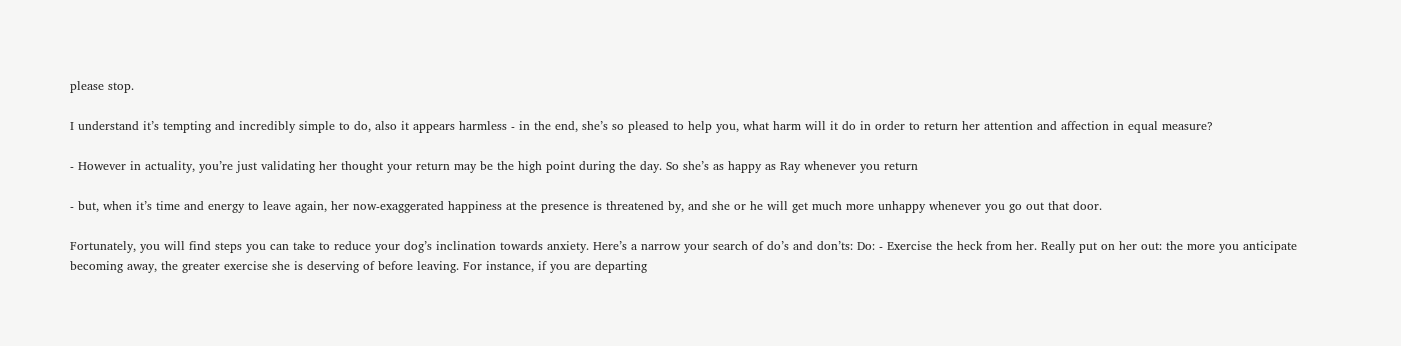please stop.

I understand it’s tempting and incredibly simple to do, also it appears harmless - in the end, she’s so pleased to help you, what harm will it do in order to return her attention and affection in equal measure?

- However in actuality, you’re just validating her thought your return may be the high point during the day. So she’s as happy as Ray whenever you return

- but, when it’s time and energy to leave again, her now-exaggerated happiness at the presence is threatened by, and she or he will get much more unhappy whenever you go out that door.

Fortunately, you will find steps you can take to reduce your dog’s inclination towards anxiety. Here’s a narrow your search of do’s and don’ts: Do: - Exercise the heck from her. Really put on her out: the more you anticipate becoming away, the greater exercise she is deserving of before leaving. For instance, if you are departing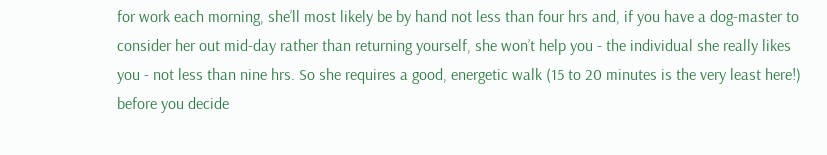for work each morning, she’ll most likely be by hand not less than four hrs and, if you have a dog-master to consider her out mid-day rather than returning yourself, she won’t help you - the individual she really likes you - not less than nine hrs. So she requires a good, energetic walk (15 to 20 minutes is the very least here!) before you decide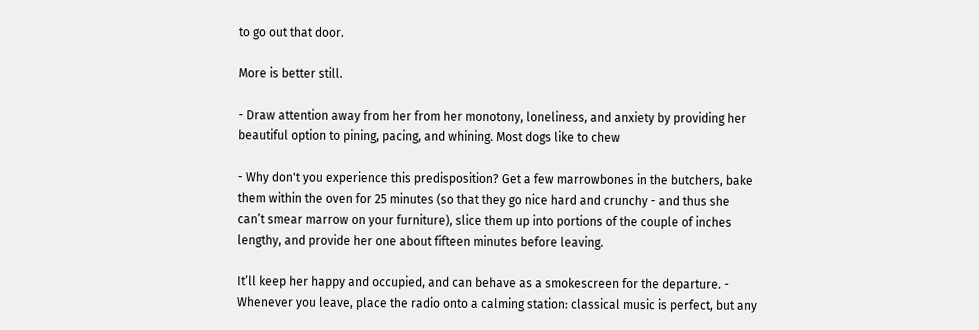to go out that door.

More is better still.

- Draw attention away from her from her monotony, loneliness, and anxiety by providing her beautiful option to pining, pacing, and whining. Most dogs like to chew

- Why don't you experience this predisposition? Get a few marrowbones in the butchers, bake them within the oven for 25 minutes (so that they go nice hard and crunchy - and thus she can’t smear marrow on your furniture), slice them up into portions of the couple of inches lengthy, and provide her one about fifteen minutes before leaving.

It’ll keep her happy and occupied, and can behave as a smokescreen for the departure. - Whenever you leave, place the radio onto a calming station: classical music is perfect, but any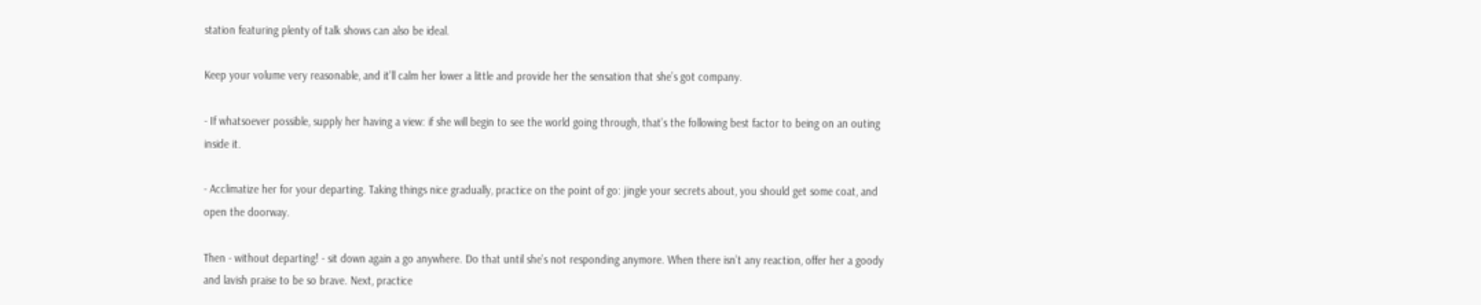station featuring plenty of talk shows can also be ideal.

Keep your volume very reasonable, and it’ll calm her lower a little and provide her the sensation that she’s got company.

- If whatsoever possible, supply her having a view: if she will begin to see the world going through, that’s the following best factor to being on an outing inside it.

- Acclimatize her for your departing. Taking things nice gradually, practice on the point of go: jingle your secrets about, you should get some coat, and open the doorway.

Then - without departing! - sit down again a go anywhere. Do that until she’s not responding anymore. When there isn’t any reaction, offer her a goody and lavish praise to be so brave. Next, practice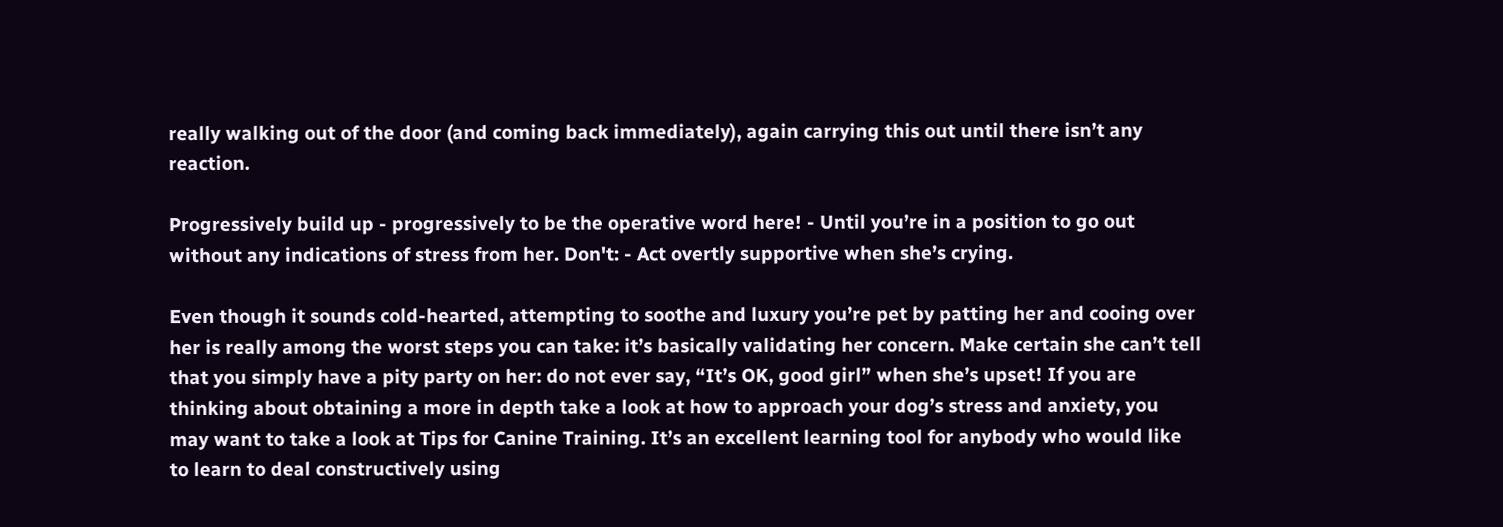really walking out of the door (and coming back immediately), again carrying this out until there isn’t any reaction.

Progressively build up - progressively to be the operative word here! - Until you’re in a position to go out without any indications of stress from her. Don't: - Act overtly supportive when she’s crying.

Even though it sounds cold-hearted, attempting to soothe and luxury you’re pet by patting her and cooing over her is really among the worst steps you can take: it’s basically validating her concern. Make certain she can’t tell that you simply have a pity party on her: do not ever say, “It’s OK, good girl” when she’s upset! If you are thinking about obtaining a more in depth take a look at how to approach your dog’s stress and anxiety, you may want to take a look at Tips for Canine Training. It’s an excellent learning tool for anybody who would like to learn to deal constructively using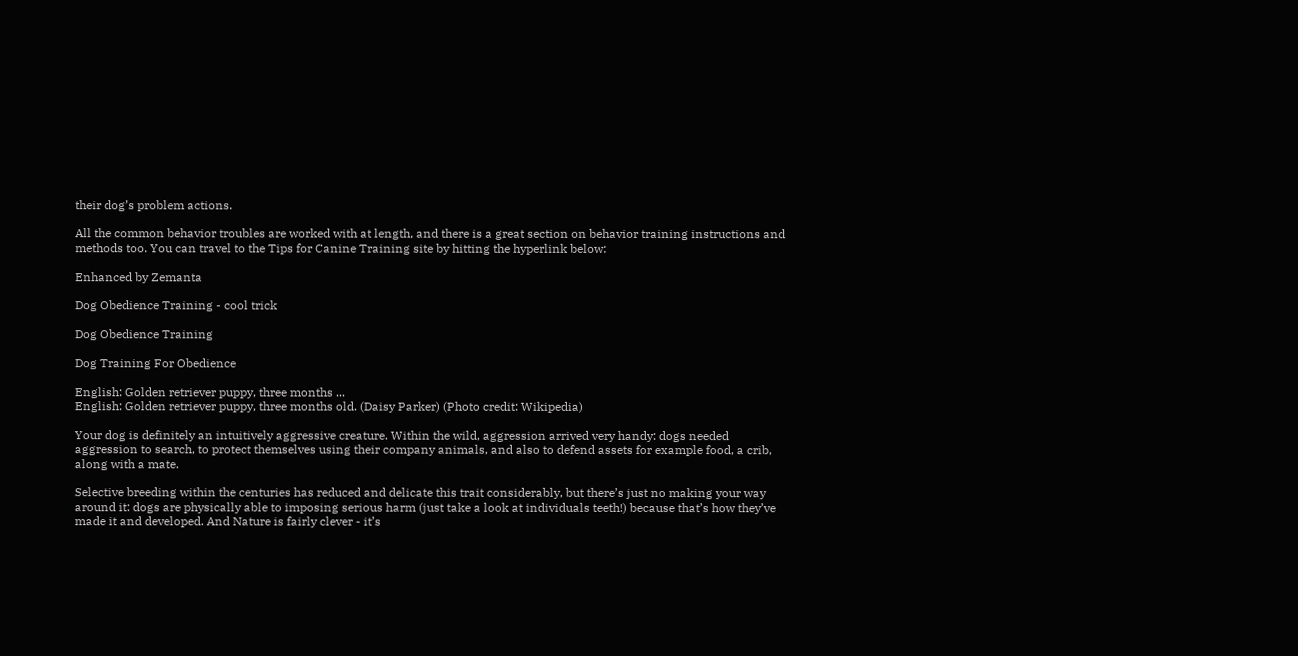their dog’s problem actions.

All the common behavior troubles are worked with at length, and there is a great section on behavior training instructions and methods too. You can travel to the Tips for Canine Training site by hitting the hyperlink below:

Enhanced by Zemanta

Dog Obedience Training - cool trick

Dog Obedience Training

Dog Training For Obedience

English: Golden retriever puppy, three months ...
English: Golden retriever puppy, three months old. (Daisy Parker) (Photo credit: Wikipedia)

Your dog is definitely an intuitively aggressive creature. Within the wild, aggression arrived very handy: dogs needed aggression to search, to protect themselves using their company animals, and also to defend assets for example food, a crib, along with a mate.

Selective breeding within the centuries has reduced and delicate this trait considerably, but there’s just no making your way around it: dogs are physically able to imposing serious harm (just take a look at individuals teeth!) because that’s how they’ve made it and developed. And Nature is fairly clever - it’s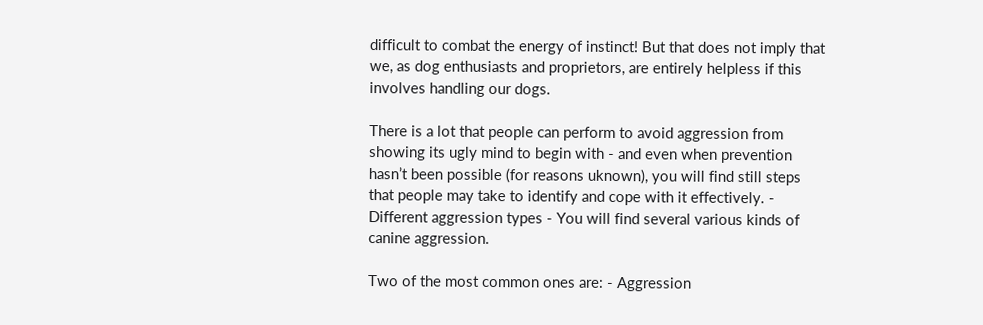difficult to combat the energy of instinct! But that does not imply that we, as dog enthusiasts and proprietors, are entirely helpless if this involves handling our dogs.

There is a lot that people can perform to avoid aggression from showing its ugly mind to begin with - and even when prevention hasn’t been possible (for reasons uknown), you will find still steps that people may take to identify and cope with it effectively. - Different aggression types - You will find several various kinds of canine aggression.

Two of the most common ones are: - Aggression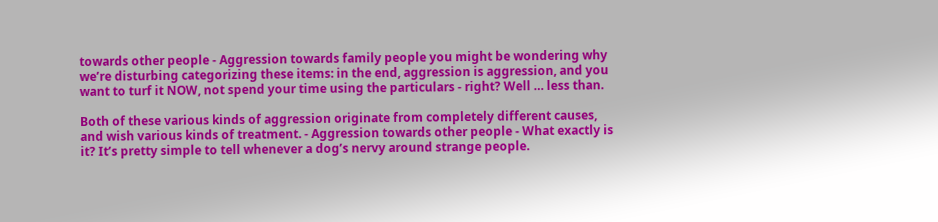towards other people - Aggression towards family people you might be wondering why we’re disturbing categorizing these items: in the end, aggression is aggression, and you want to turf it NOW, not spend your time using the particulars - right? Well … less than.

Both of these various kinds of aggression originate from completely different causes, and wish various kinds of treatment. - Aggression towards other people - What exactly is it? It’s pretty simple to tell whenever a dog’s nervy around strange people.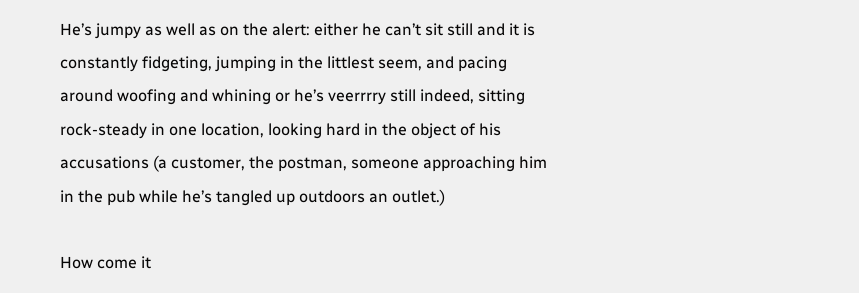He’s jumpy as well as on the alert: either he can’t sit still and it is constantly fidgeting, jumping in the littlest seem, and pacing around woofing and whining or he’s veerrrry still indeed, sitting rock-steady in one location, looking hard in the object of his accusations (a customer, the postman, someone approaching him in the pub while he’s tangled up outdoors an outlet.)

How come it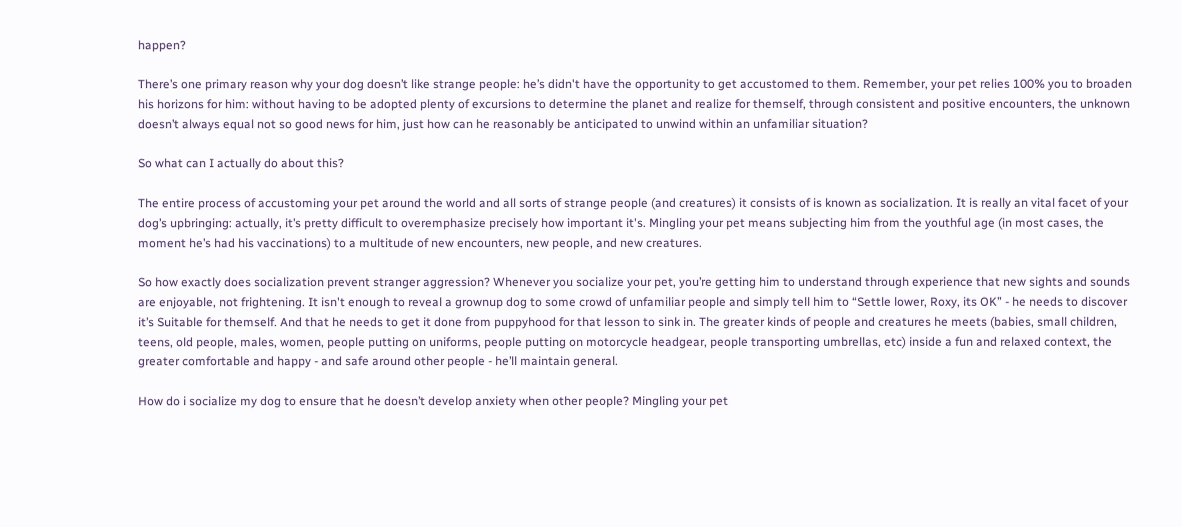happen?

There’s one primary reason why your dog doesn’t like strange people: he’s didn't have the opportunity to get accustomed to them. Remember, your pet relies 100% you to broaden his horizons for him: without having to be adopted plenty of excursions to determine the planet and realize for themself, through consistent and positive encounters, the unknown doesn’t always equal not so good news for him, just how can he reasonably be anticipated to unwind within an unfamiliar situation?

So what can I actually do about this?

The entire process of accustoming your pet around the world and all sorts of strange people (and creatures) it consists of is known as socialization. It is really an vital facet of your dog’s upbringing: actually, it’s pretty difficult to overemphasize precisely how important it's. Mingling your pet means subjecting him from the youthful age (in most cases, the moment he’s had his vaccinations) to a multitude of new encounters, new people, and new creatures.

So how exactly does socialization prevent stranger aggression? Whenever you socialize your pet, you’re getting him to understand through experience that new sights and sounds are enjoyable, not frightening. It isn't enough to reveal a grownup dog to some crowd of unfamiliar people and simply tell him to “Settle lower, Roxy, its OK” - he needs to discover it’s Suitable for themself. And that he needs to get it done from puppyhood for that lesson to sink in. The greater kinds of people and creatures he meets (babies, small children, teens, old people, males, women, people putting on uniforms, people putting on motorcycle headgear, people transporting umbrellas, etc) inside a fun and relaxed context, the greater comfortable and happy - and safe around other people - he’ll maintain general.

How do i socialize my dog to ensure that he doesn’t develop anxiety when other people? Mingling your pet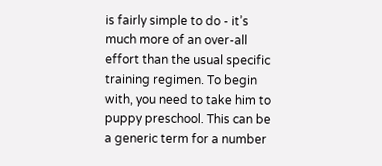is fairly simple to do - it’s much more of an over-all effort than the usual specific training regimen. To begin with, you need to take him to puppy preschool. This can be a generic term for a number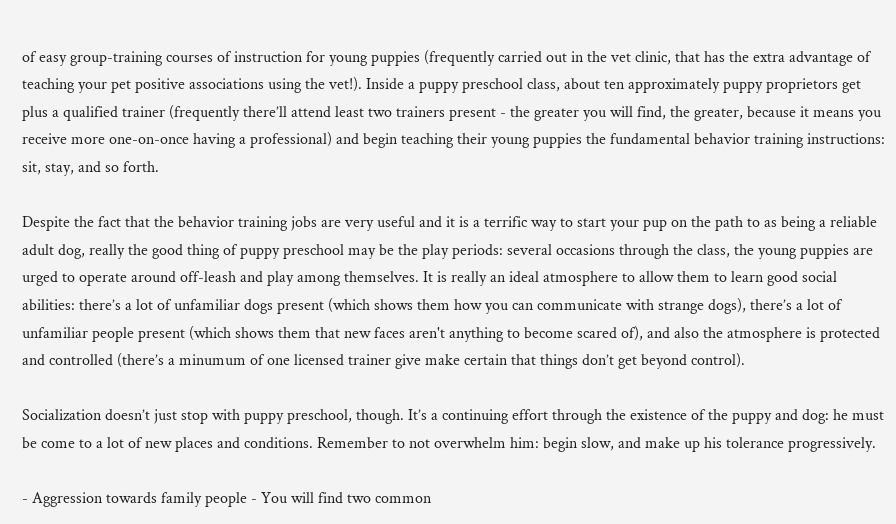of easy group-training courses of instruction for young puppies (frequently carried out in the vet clinic, that has the extra advantage of teaching your pet positive associations using the vet!). Inside a puppy preschool class, about ten approximately puppy proprietors get plus a qualified trainer (frequently there’ll attend least two trainers present - the greater you will find, the greater, because it means you receive more one-on-once having a professional) and begin teaching their young puppies the fundamental behavior training instructions: sit, stay, and so forth.

Despite the fact that the behavior training jobs are very useful and it is a terrific way to start your pup on the path to as being a reliable adult dog, really the good thing of puppy preschool may be the play periods: several occasions through the class, the young puppies are urged to operate around off-leash and play among themselves. It is really an ideal atmosphere to allow them to learn good social abilities: there’s a lot of unfamiliar dogs present (which shows them how you can communicate with strange dogs), there’s a lot of unfamiliar people present (which shows them that new faces aren't anything to become scared of), and also the atmosphere is protected and controlled (there’s a minumum of one licensed trainer give make certain that things don’t get beyond control).

Socialization doesn’t just stop with puppy preschool, though. It’s a continuing effort through the existence of the puppy and dog: he must be come to a lot of new places and conditions. Remember to not overwhelm him: begin slow, and make up his tolerance progressively.

- Aggression towards family people - You will find two common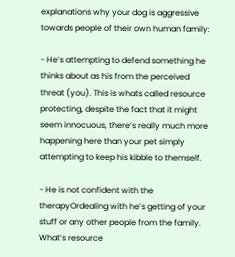explanations why your dog is aggressive towards people of their own human family:

- He’s attempting to defend something he thinks about as his from the perceived threat (you). This is whats called resource protecting, despite the fact that it might seem innocuous, there’s really much more happening here than your pet simply attempting to keep his kibble to themself.

- He is not confident with the therapyOrdealing with he’s getting of your stuff or any other people from the family. What’s resource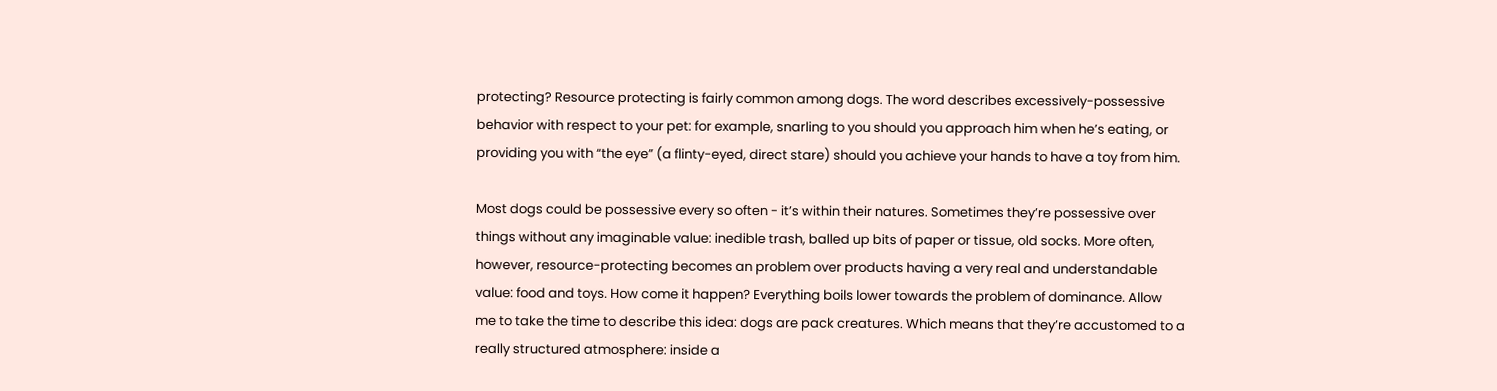protecting? Resource protecting is fairly common among dogs. The word describes excessively-possessive behavior with respect to your pet: for example, snarling to you should you approach him when he’s eating, or providing you with “the eye” (a flinty-eyed, direct stare) should you achieve your hands to have a toy from him.

Most dogs could be possessive every so often - it’s within their natures. Sometimes they’re possessive over things without any imaginable value: inedible trash, balled up bits of paper or tissue, old socks. More often, however, resource-protecting becomes an problem over products having a very real and understandable value: food and toys. How come it happen? Everything boils lower towards the problem of dominance. Allow me to take the time to describe this idea: dogs are pack creatures. Which means that they’re accustomed to a really structured atmosphere: inside a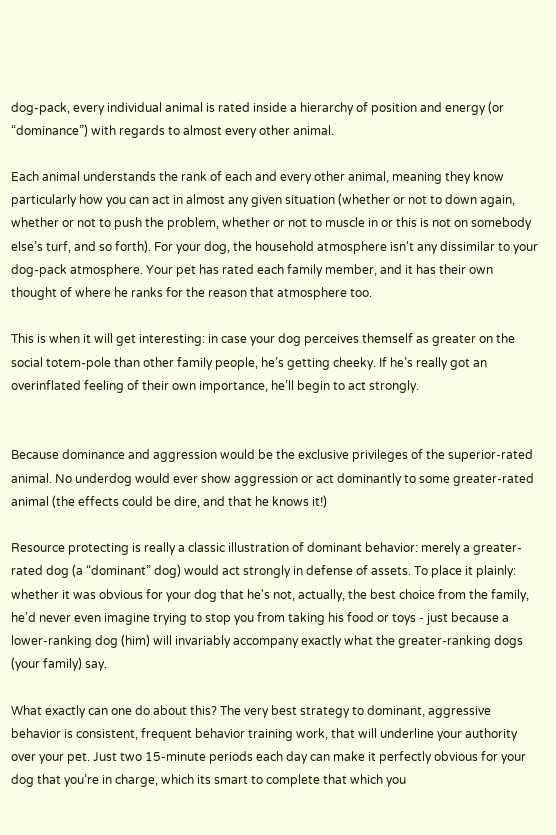dog-pack, every individual animal is rated inside a hierarchy of position and energy (or “dominance”) with regards to almost every other animal.

Each animal understands the rank of each and every other animal, meaning they know particularly how you can act in almost any given situation (whether or not to down again, whether or not to push the problem, whether or not to muscle in or this is not on somebody else’s turf, and so forth). For your dog, the household atmosphere isn't any dissimilar to your dog-pack atmosphere. Your pet has rated each family member, and it has their own thought of where he ranks for the reason that atmosphere too.

This is when it will get interesting: in case your dog perceives themself as greater on the social totem-pole than other family people, he’s getting cheeky. If he’s really got an overinflated feeling of their own importance, he’ll begin to act strongly.


Because dominance and aggression would be the exclusive privileges of the superior-rated animal. No underdog would ever show aggression or act dominantly to some greater-rated animal (the effects could be dire, and that he knows it!)

Resource protecting is really a classic illustration of dominant behavior: merely a greater-rated dog (a “dominant” dog) would act strongly in defense of assets. To place it plainly: whether it was obvious for your dog that he's not, actually, the best choice from the family, he’d never even imagine trying to stop you from taking his food or toys - just because a lower-ranking dog (him) will invariably accompany exactly what the greater-ranking dogs (your family) say.

What exactly can one do about this? The very best strategy to dominant, aggressive behavior is consistent, frequent behavior training work, that will underline your authority over your pet. Just two 15-minute periods each day can make it perfectly obvious for your dog that you’re in charge, which its smart to complete that which you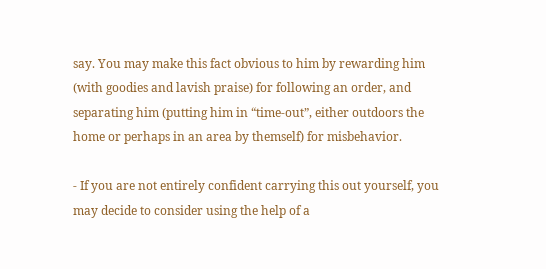say. You may make this fact obvious to him by rewarding him (with goodies and lavish praise) for following an order, and separating him (putting him in “time-out”, either outdoors the home or perhaps in an area by themself) for misbehavior.

- If you are not entirely confident carrying this out yourself, you may decide to consider using the help of a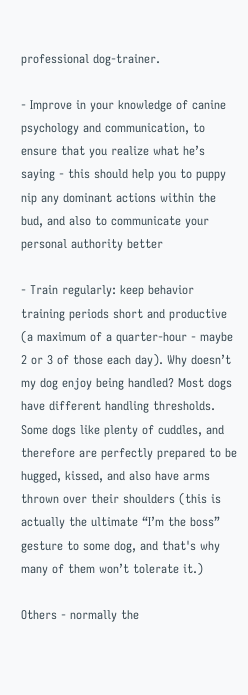professional dog-trainer.

- Improve in your knowledge of canine psychology and communication, to ensure that you realize what he’s saying - this should help you to puppy nip any dominant actions within the bud, and also to communicate your personal authority better

- Train regularly: keep behavior training periods short and productive (a maximum of a quarter-hour - maybe 2 or 3 of those each day). Why doesn’t my dog enjoy being handled? Most dogs have different handling thresholds. Some dogs like plenty of cuddles, and therefore are perfectly prepared to be hugged, kissed, and also have arms thrown over their shoulders (this is actually the ultimate “I’m the boss” gesture to some dog, and that's why many of them won’t tolerate it.)

Others - normally the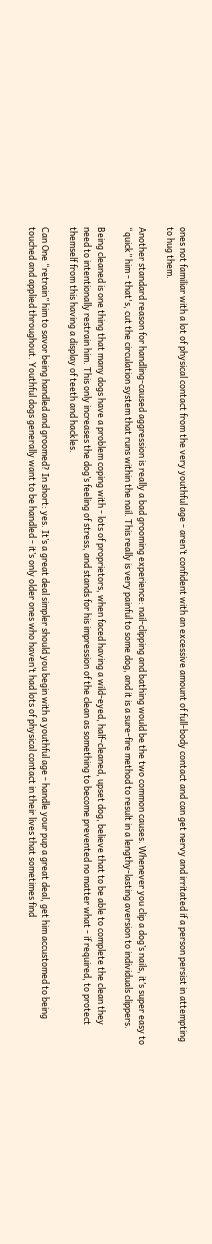ones not familiar with a lot of physical contact from the very youthful age - aren’t confident with an excessive amount of full-body contact and can get nervy and irritated if a person persist in attempting to hug them.

Another standard reason for handling-caused aggression is really a bad grooming experience: nail-clipping and bathing would be the two common causes. Whenever you clip a dog’s nails, it’s super easy to “quick” him - that's, cut the circulation system that runs within the nail. This really is very painful to some dog, and it is a sure-fire method to result in a lengthy-lasting aversion to individuals clippers.

Being cleaned is one thing that many dogs have a problem coping with - lots of proprietors, when faced having a wild-eyed, half-cleaned, upset dog, believe that to be able to complete the clean they need to intentionally restrain him. This only increases the dog’s feeling of stress, and stands for his impression of the clean as something to become prevented no matter what - if required, to protect themself from this having a display of teeth and hackles.

Can One “retrain” him to savor being handled and groomed? In short: yes. It’s a great deal simpler should you begin with a youthful age - handle your pup a great deal, get him accustomed to being touched and applied throughout. Youthful dogs generally want to be handled - it’s only older ones who haven’t had lots of physical contact in their lives that sometimes find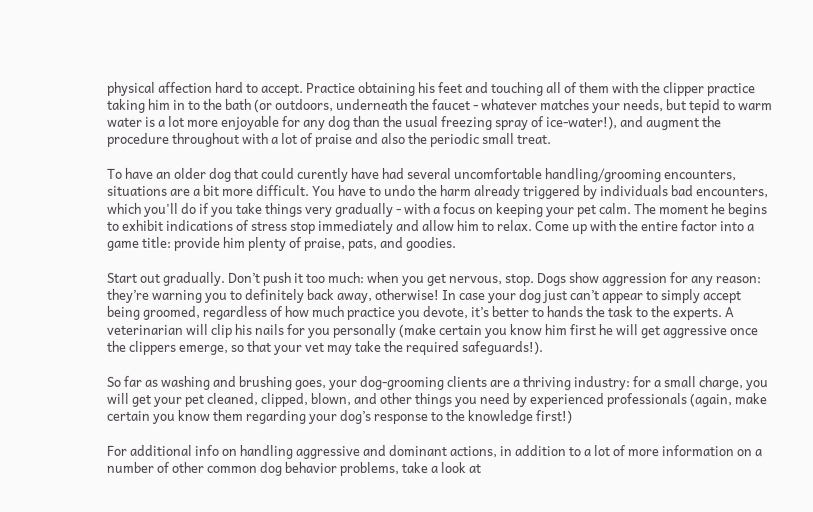physical affection hard to accept. Practice obtaining his feet and touching all of them with the clipper practice taking him in to the bath (or outdoors, underneath the faucet - whatever matches your needs, but tepid to warm water is a lot more enjoyable for any dog than the usual freezing spray of ice-water!), and augment the procedure throughout with a lot of praise and also the periodic small treat.

To have an older dog that could curently have had several uncomfortable handling/grooming encounters, situations are a bit more difficult. You have to undo the harm already triggered by individuals bad encounters, which you'll do if you take things very gradually - with a focus on keeping your pet calm. The moment he begins to exhibit indications of stress stop immediately and allow him to relax. Come up with the entire factor into a game title: provide him plenty of praise, pats, and goodies.

Start out gradually. Don’t push it too much: when you get nervous, stop. Dogs show aggression for any reason: they’re warning you to definitely back away, otherwise! In case your dog just can’t appear to simply accept being groomed, regardless of how much practice you devote, it’s better to hands the task to the experts. A veterinarian will clip his nails for you personally (make certain you know him first he will get aggressive once the clippers emerge, so that your vet may take the required safeguards!).

So far as washing and brushing goes, your dog-grooming clients are a thriving industry: for a small charge, you will get your pet cleaned, clipped, blown, and other things you need by experienced professionals (again, make certain you know them regarding your dog’s response to the knowledge first!)

For additional info on handling aggressive and dominant actions, in addition to a lot of more information on a number of other common dog behavior problems, take a look at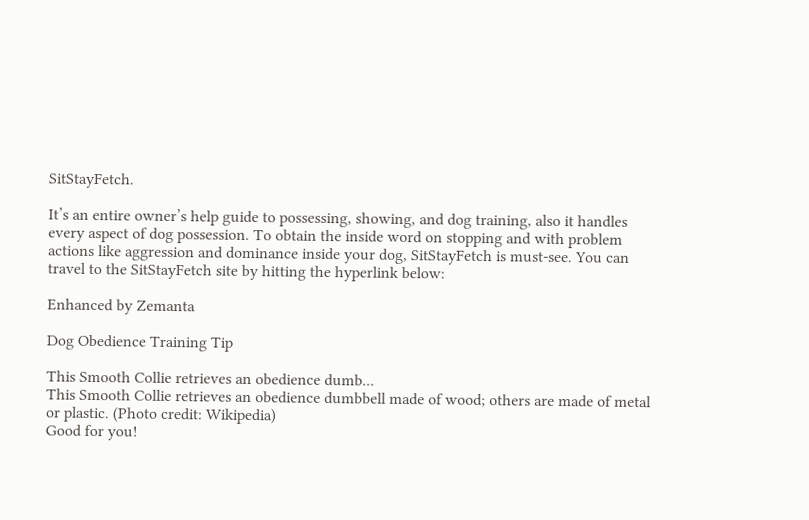SitStayFetch.

It’s an entire owner’s help guide to possessing, showing, and dog training, also it handles every aspect of dog possession. To obtain the inside word on stopping and with problem actions like aggression and dominance inside your dog, SitStayFetch is must-see. You can travel to the SitStayFetch site by hitting the hyperlink below:

Enhanced by Zemanta

Dog Obedience Training Tip

This Smooth Collie retrieves an obedience dumb...
This Smooth Collie retrieves an obedience dumbbell made of wood; others are made of metal or plastic. (Photo credit: Wikipedia)
Good for you!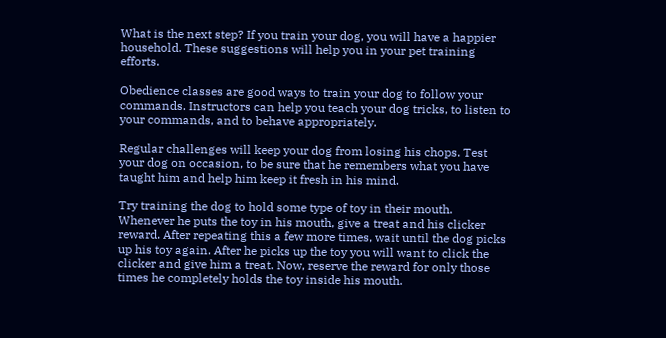What is the next step? If you train your dog, you will have a happier household. These suggestions will help you in your pet training efforts.

Obedience classes are good ways to train your dog to follow your commands. Instructors can help you teach your dog tricks, to listen to your commands, and to behave appropriately.

Regular challenges will keep your dog from losing his chops. Test your dog on occasion, to be sure that he remembers what you have taught him and help him keep it fresh in his mind.

Try training the dog to hold some type of toy in their mouth. Whenever he puts the toy in his mouth, give a treat and his clicker reward. After repeating this a few more times, wait until the dog picks up his toy again. After he picks up the toy you will want to click the clicker and give him a treat. Now, reserve the reward for only those times he completely holds the toy inside his mouth.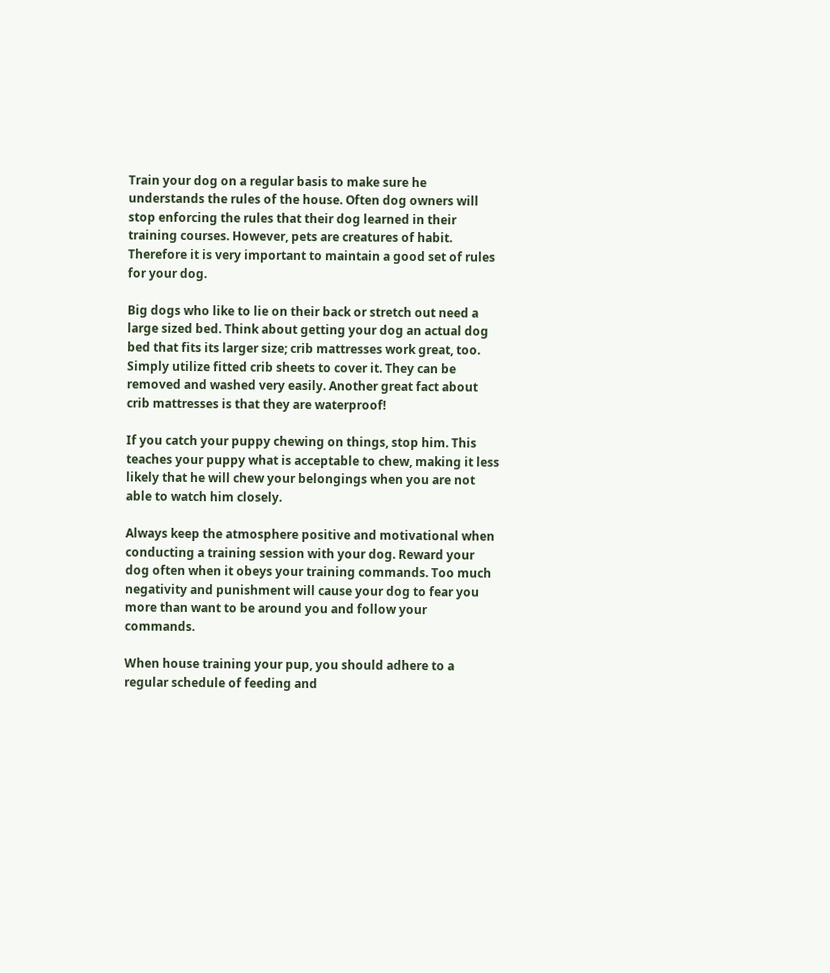Train your dog on a regular basis to make sure he understands the rules of the house. Often dog owners will stop enforcing the rules that their dog learned in their training courses. However, pets are creatures of habit. Therefore it is very important to maintain a good set of rules for your dog.

Big dogs who like to lie on their back or stretch out need a large sized bed. Think about getting your dog an actual dog bed that fits its larger size; crib mattresses work great, too. Simply utilize fitted crib sheets to cover it. They can be removed and washed very easily. Another great fact about crib mattresses is that they are waterproof!

If you catch your puppy chewing on things, stop him. This teaches your puppy what is acceptable to chew, making it less likely that he will chew your belongings when you are not able to watch him closely.

Always keep the atmosphere positive and motivational when conducting a training session with your dog. Reward your dog often when it obeys your training commands. Too much negativity and punishment will cause your dog to fear you more than want to be around you and follow your commands.

When house training your pup, you should adhere to a regular schedule of feeding and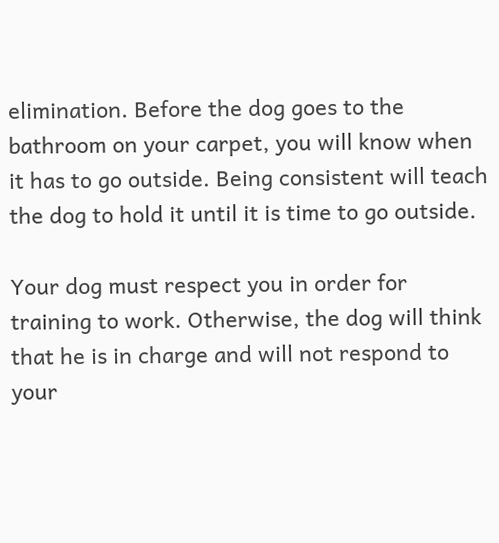elimination. Before the dog goes to the bathroom on your carpet, you will know when it has to go outside. Being consistent will teach the dog to hold it until it is time to go outside.

Your dog must respect you in order for training to work. Otherwise, the dog will think that he is in charge and will not respond to your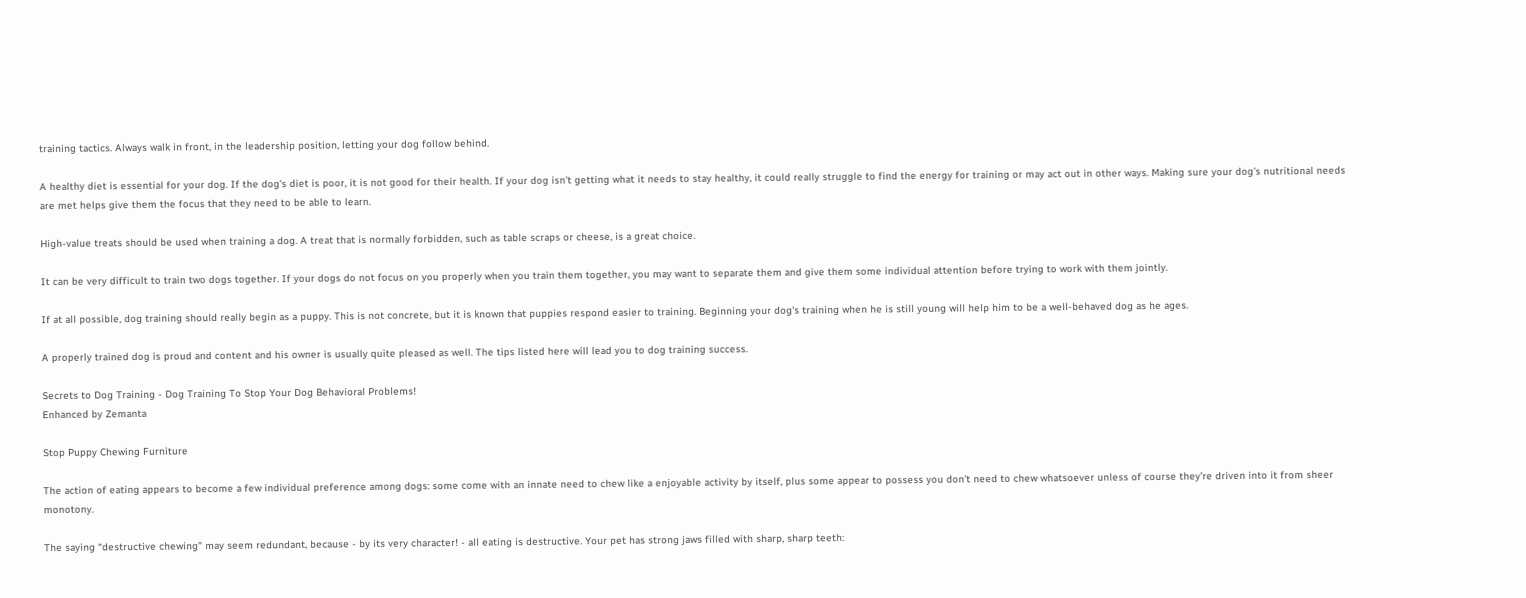training tactics. Always walk in front, in the leadership position, letting your dog follow behind.

A healthy diet is essential for your dog. If the dog's diet is poor, it is not good for their health. If your dog isn't getting what it needs to stay healthy, it could really struggle to find the energy for training or may act out in other ways. Making sure your dog's nutritional needs are met helps give them the focus that they need to be able to learn.

High-value treats should be used when training a dog. A treat that is normally forbidden, such as table scraps or cheese, is a great choice.

It can be very difficult to train two dogs together. If your dogs do not focus on you properly when you train them together, you may want to separate them and give them some individual attention before trying to work with them jointly.

If at all possible, dog training should really begin as a puppy. This is not concrete, but it is known that puppies respond easier to training. Beginning your dog's training when he is still young will help him to be a well-behaved dog as he ages.

A properly trained dog is proud and content and his owner is usually quite pleased as well. The tips listed here will lead you to dog training success.

Secrets to Dog Training - Dog Training To Stop Your Dog Behavioral Problems!
Enhanced by Zemanta

Stop Puppy Chewing Furniture

The action of eating appears to become a few individual preference among dogs: some come with an innate need to chew like a enjoyable activity by itself, plus some appear to possess you don't need to chew whatsoever unless of course they’re driven into it from sheer monotony.

The saying “destructive chewing” may seem redundant, because - by its very character! - all eating is destructive. Your pet has strong jaws filled with sharp, sharp teeth: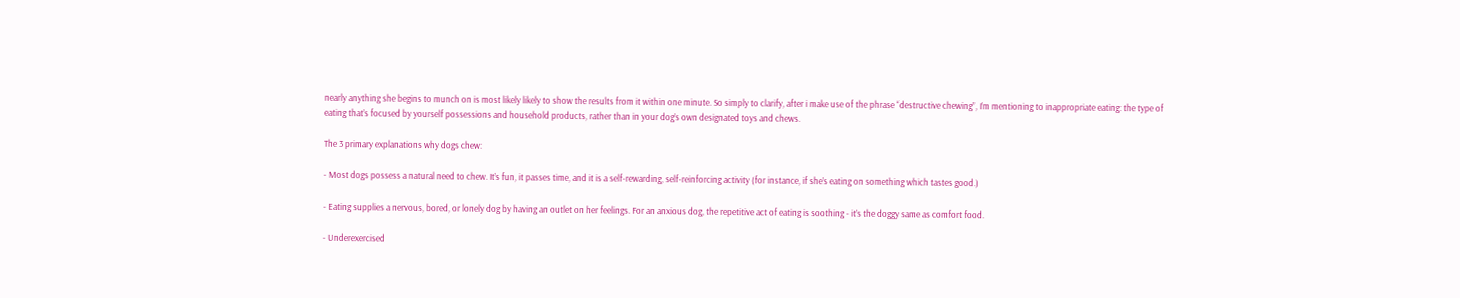nearly anything she begins to munch on is most likely likely to show the results from it within one minute. So simply to clarify, after i make use of the phrase “destructive chewing”, I’m mentioning to inappropriate eating: the type of eating that’s focused by yourself possessions and household products, rather than in your dog’s own designated toys and chews.

The 3 primary explanations why dogs chew:

- Most dogs possess a natural need to chew. It’s fun, it passes time, and it is a self-rewarding, self-reinforcing activity (for instance, if she’s eating on something which tastes good.)

- Eating supplies a nervous, bored, or lonely dog by having an outlet on her feelings. For an anxious dog, the repetitive act of eating is soothing - it’s the doggy same as comfort food.

- Underexercised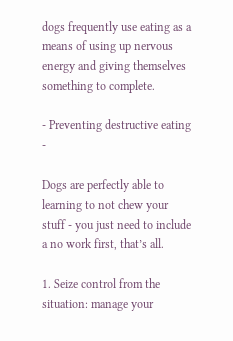dogs frequently use eating as a means of using up nervous energy and giving themselves something to complete.

- Preventing destructive eating -

Dogs are perfectly able to learning to not chew your stuff - you just need to include a no work first, that’s all.

1. Seize control from the situation: manage your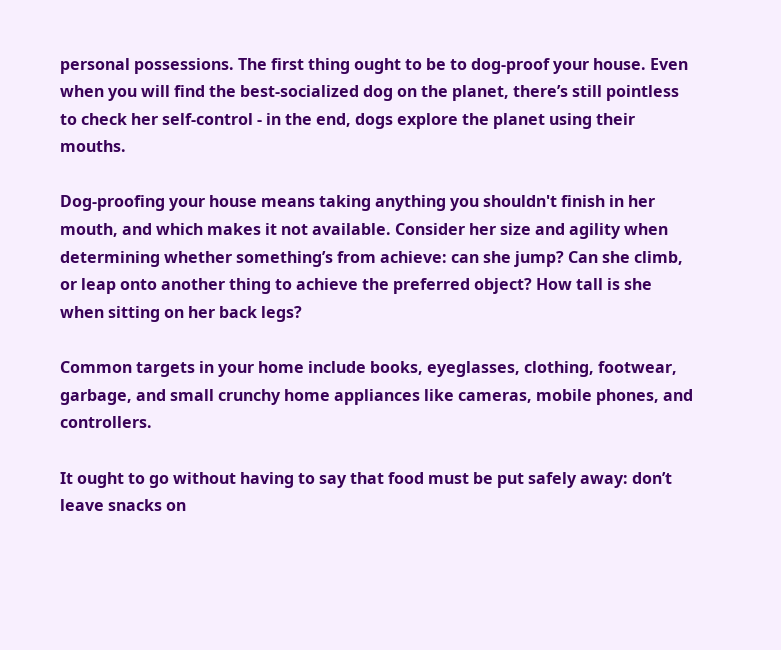personal possessions. The first thing ought to be to dog-proof your house. Even when you will find the best-socialized dog on the planet, there’s still pointless to check her self-control - in the end, dogs explore the planet using their mouths.

Dog-proofing your house means taking anything you shouldn't finish in her mouth, and which makes it not available. Consider her size and agility when determining whether something’s from achieve: can she jump? Can she climb, or leap onto another thing to achieve the preferred object? How tall is she when sitting on her back legs?

Common targets in your home include books, eyeglasses, clothing, footwear, garbage, and small crunchy home appliances like cameras, mobile phones, and controllers.

It ought to go without having to say that food must be put safely away: don’t leave snacks on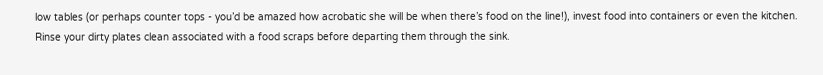low tables (or perhaps counter tops - you’d be amazed how acrobatic she will be when there’s food on the line!), invest food into containers or even the kitchen. Rinse your dirty plates clean associated with a food scraps before departing them through the sink.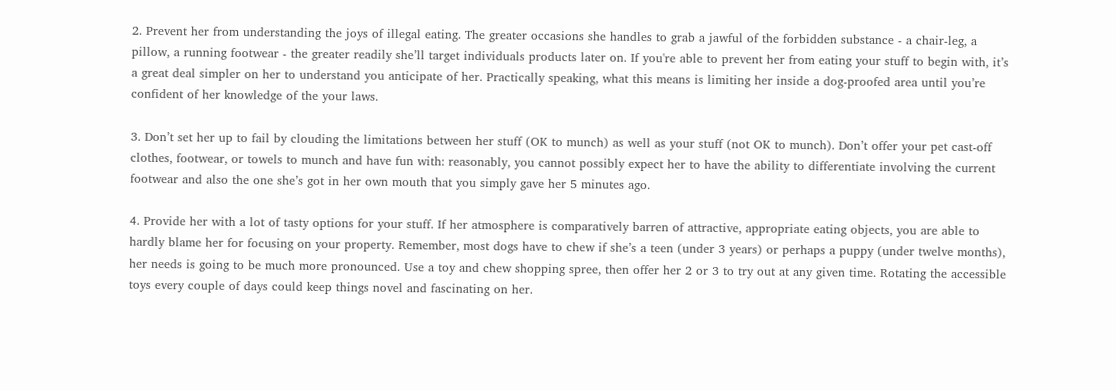2. Prevent her from understanding the joys of illegal eating. The greater occasions she handles to grab a jawful of the forbidden substance - a chair-leg, a pillow, a running footwear - the greater readily she’ll target individuals products later on. If you're able to prevent her from eating your stuff to begin with, it’s a great deal simpler on her to understand you anticipate of her. Practically speaking, what this means is limiting her inside a dog-proofed area until you’re confident of her knowledge of the your laws.

3. Don’t set her up to fail by clouding the limitations between her stuff (OK to munch) as well as your stuff (not OK to munch). Don’t offer your pet cast-off clothes, footwear, or towels to munch and have fun with: reasonably, you cannot possibly expect her to have the ability to differentiate involving the current footwear and also the one she’s got in her own mouth that you simply gave her 5 minutes ago.

4. Provide her with a lot of tasty options for your stuff. If her atmosphere is comparatively barren of attractive, appropriate eating objects, you are able to hardly blame her for focusing on your property. Remember, most dogs have to chew if she’s a teen (under 3 years) or perhaps a puppy (under twelve months), her needs is going to be much more pronounced. Use a toy and chew shopping spree, then offer her 2 or 3 to try out at any given time. Rotating the accessible toys every couple of days could keep things novel and fascinating on her.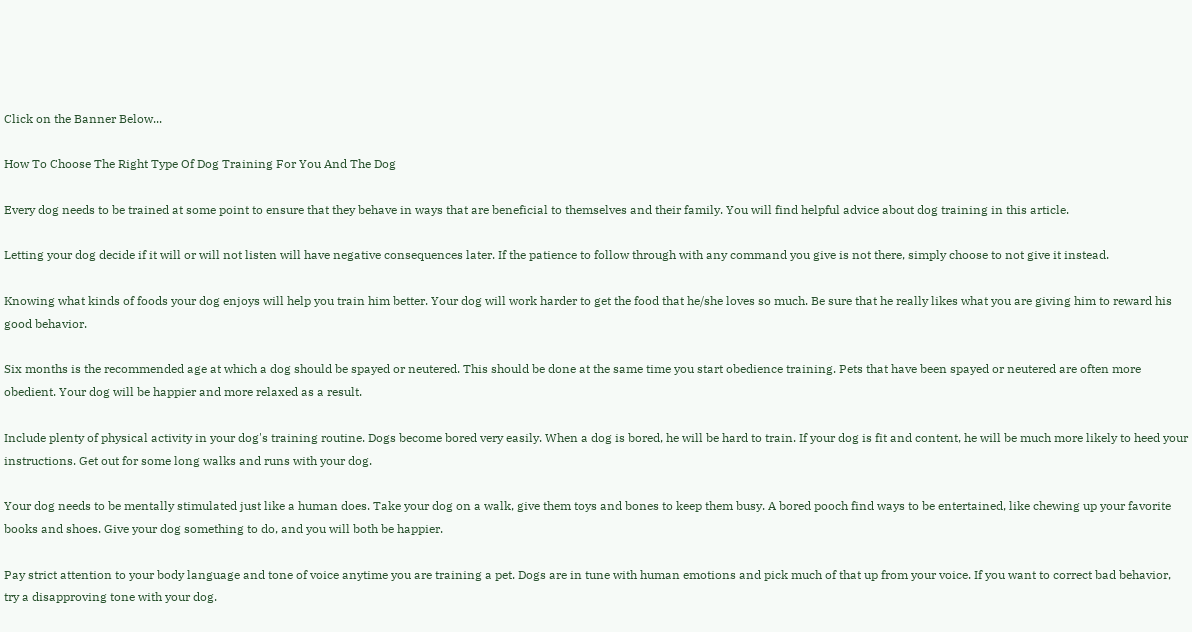Click on the Banner Below...

How To Choose The Right Type Of Dog Training For You And The Dog

Every dog needs to be trained at some point to ensure that they behave in ways that are beneficial to themselves and their family. You will find helpful advice about dog training in this article.

Letting your dog decide if it will or will not listen will have negative consequences later. If the patience to follow through with any command you give is not there, simply choose to not give it instead.

Knowing what kinds of foods your dog enjoys will help you train him better. Your dog will work harder to get the food that he/she loves so much. Be sure that he really likes what you are giving him to reward his good behavior.

Six months is the recommended age at which a dog should be spayed or neutered. This should be done at the same time you start obedience training. Pets that have been spayed or neutered are often more obedient. Your dog will be happier and more relaxed as a result.

Include plenty of physical activity in your dog's training routine. Dogs become bored very easily. When a dog is bored, he will be hard to train. If your dog is fit and content, he will be much more likely to heed your instructions. Get out for some long walks and runs with your dog.

Your dog needs to be mentally stimulated just like a human does. Take your dog on a walk, give them toys and bones to keep them busy. A bored pooch find ways to be entertained, like chewing up your favorite books and shoes. Give your dog something to do, and you will both be happier.

Pay strict attention to your body language and tone of voice anytime you are training a pet. Dogs are in tune with human emotions and pick much of that up from your voice. If you want to correct bad behavior, try a disapproving tone with your dog.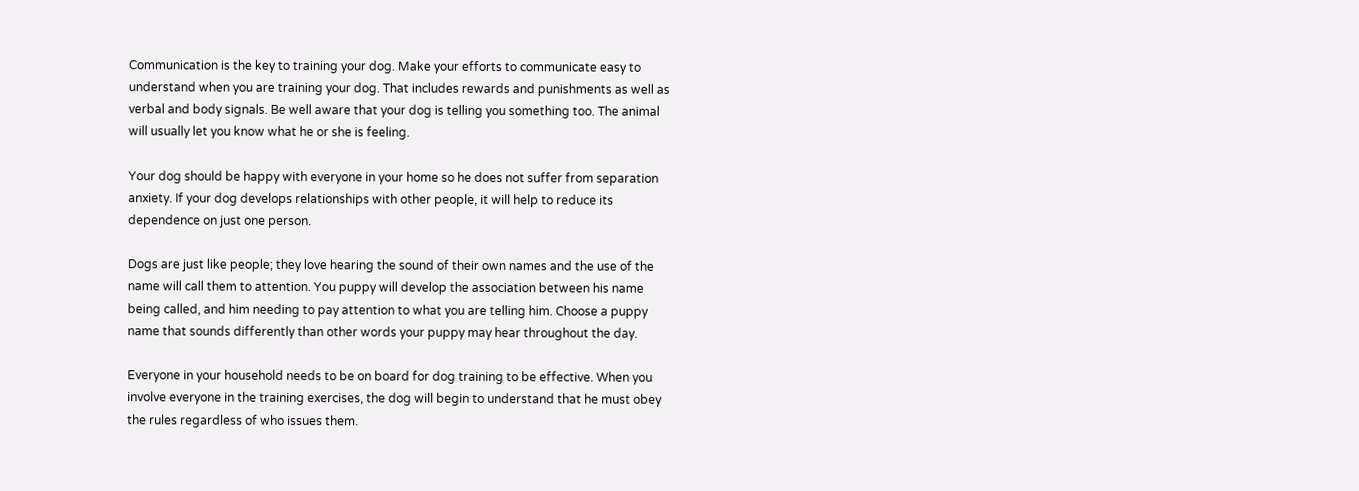Communication is the key to training your dog. Make your efforts to communicate easy to understand when you are training your dog. That includes rewards and punishments as well as verbal and body signals. Be well aware that your dog is telling you something too. The animal will usually let you know what he or she is feeling.

Your dog should be happy with everyone in your home so he does not suffer from separation anxiety. If your dog develops relationships with other people, it will help to reduce its dependence on just one person.

Dogs are just like people; they love hearing the sound of their own names and the use of the name will call them to attention. You puppy will develop the association between his name being called, and him needing to pay attention to what you are telling him. Choose a puppy name that sounds differently than other words your puppy may hear throughout the day.

Everyone in your household needs to be on board for dog training to be effective. When you involve everyone in the training exercises, the dog will begin to understand that he must obey the rules regardless of who issues them.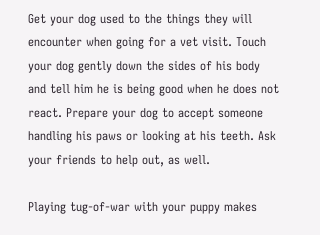Get your dog used to the things they will encounter when going for a vet visit. Touch your dog gently down the sides of his body and tell him he is being good when he does not react. Prepare your dog to accept someone handling his paws or looking at his teeth. Ask your friends to help out, as well.

Playing tug-of-war with your puppy makes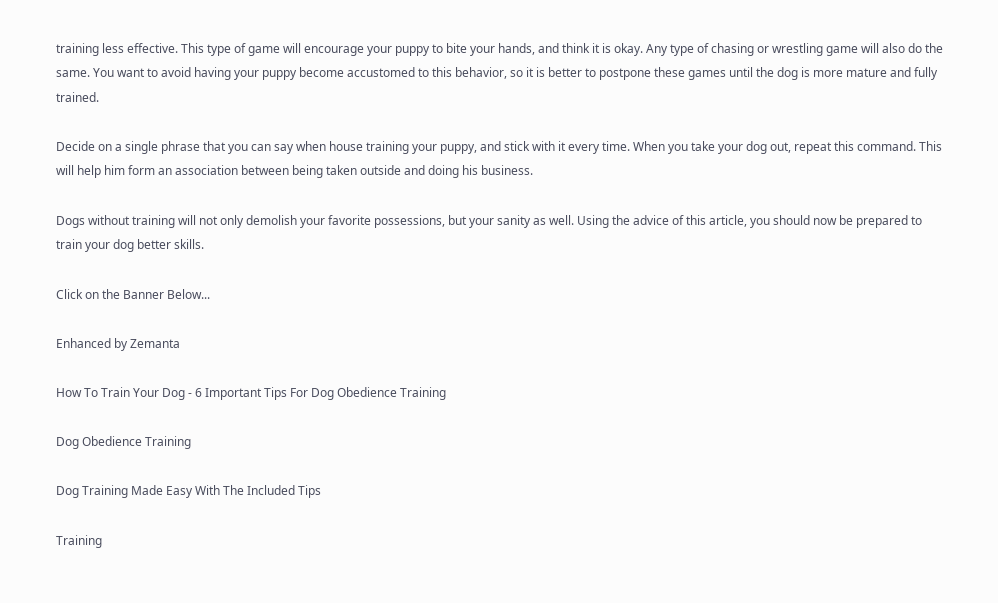training less effective. This type of game will encourage your puppy to bite your hands, and think it is okay. Any type of chasing or wrestling game will also do the same. You want to avoid having your puppy become accustomed to this behavior, so it is better to postpone these games until the dog is more mature and fully trained.

Decide on a single phrase that you can say when house training your puppy, and stick with it every time. When you take your dog out, repeat this command. This will help him form an association between being taken outside and doing his business.

Dogs without training will not only demolish your favorite possessions, but your sanity as well. Using the advice of this article, you should now be prepared to train your dog better skills.

Click on the Banner Below...

Enhanced by Zemanta

How To Train Your Dog - 6 Important Tips For Dog Obedience Training

Dog Obedience Training

Dog Training Made Easy With The Included Tips

Training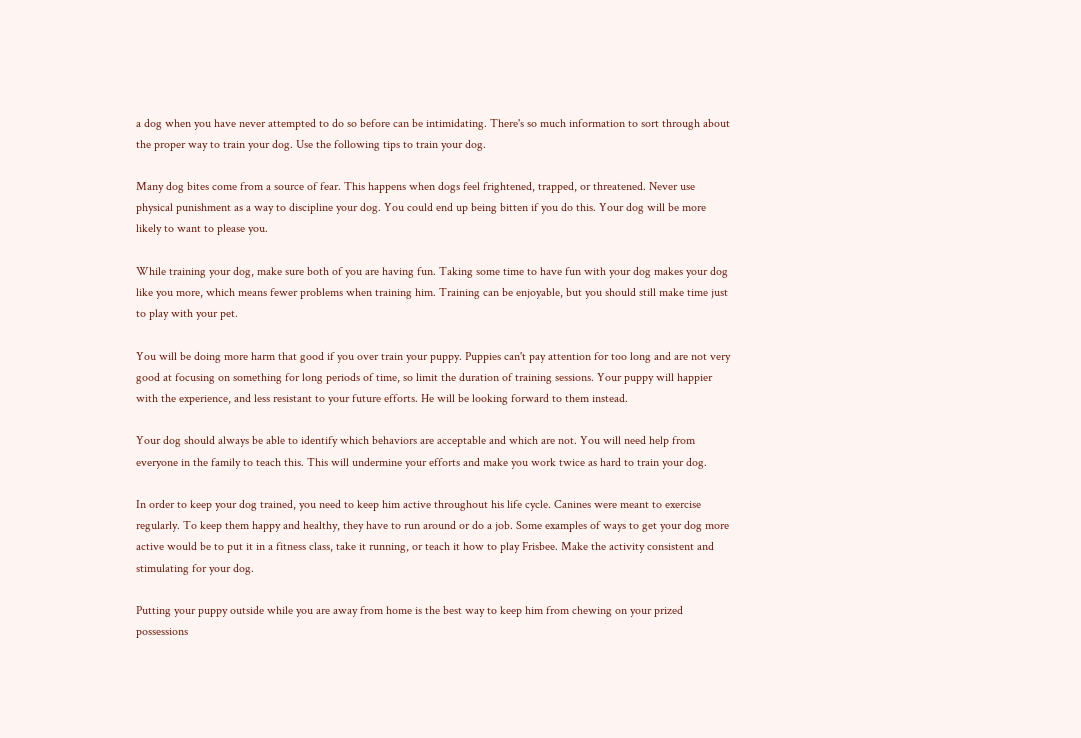a dog when you have never attempted to do so before can be intimidating. There's so much information to sort through about the proper way to train your dog. Use the following tips to train your dog.

Many dog bites come from a source of fear. This happens when dogs feel frightened, trapped, or threatened. Never use physical punishment as a way to discipline your dog. You could end up being bitten if you do this. Your dog will be more likely to want to please you.

While training your dog, make sure both of you are having fun. Taking some time to have fun with your dog makes your dog like you more, which means fewer problems when training him. Training can be enjoyable, but you should still make time just to play with your pet.

You will be doing more harm that good if you over train your puppy. Puppies can't pay attention for too long and are not very good at focusing on something for long periods of time, so limit the duration of training sessions. Your puppy will happier with the experience, and less resistant to your future efforts. He will be looking forward to them instead.

Your dog should always be able to identify which behaviors are acceptable and which are not. You will need help from everyone in the family to teach this. This will undermine your efforts and make you work twice as hard to train your dog.

In order to keep your dog trained, you need to keep him active throughout his life cycle. Canines were meant to exercise regularly. To keep them happy and healthy, they have to run around or do a job. Some examples of ways to get your dog more active would be to put it in a fitness class, take it running, or teach it how to play Frisbee. Make the activity consistent and stimulating for your dog.

Putting your puppy outside while you are away from home is the best way to keep him from chewing on your prized possessions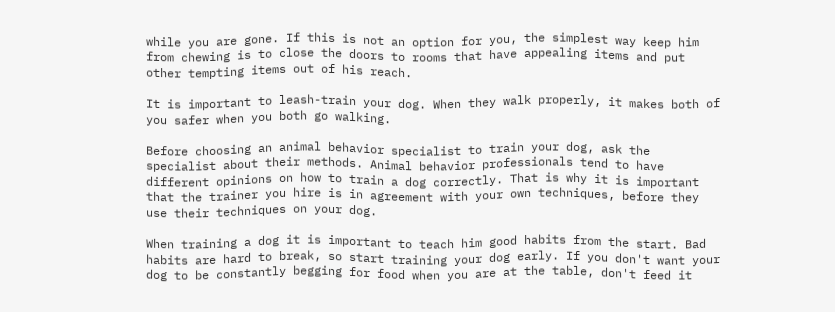while you are gone. If this is not an option for you, the simplest way keep him from chewing is to close the doors to rooms that have appealing items and put other tempting items out of his reach.

It is important to leash-train your dog. When they walk properly, it makes both of you safer when you both go walking.

Before choosing an animal behavior specialist to train your dog, ask the specialist about their methods. Animal behavior professionals tend to have different opinions on how to train a dog correctly. That is why it is important that the trainer you hire is in agreement with your own techniques, before they use their techniques on your dog.

When training a dog it is important to teach him good habits from the start. Bad habits are hard to break, so start training your dog early. If you don't want your dog to be constantly begging for food when you are at the table, don't feed it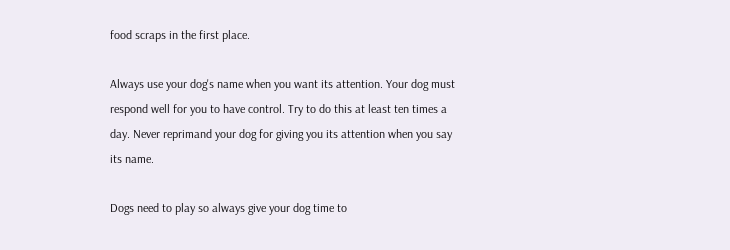food scraps in the first place.

Always use your dog's name when you want its attention. Your dog must respond well for you to have control. Try to do this at least ten times a day. Never reprimand your dog for giving you its attention when you say its name.

Dogs need to play so always give your dog time to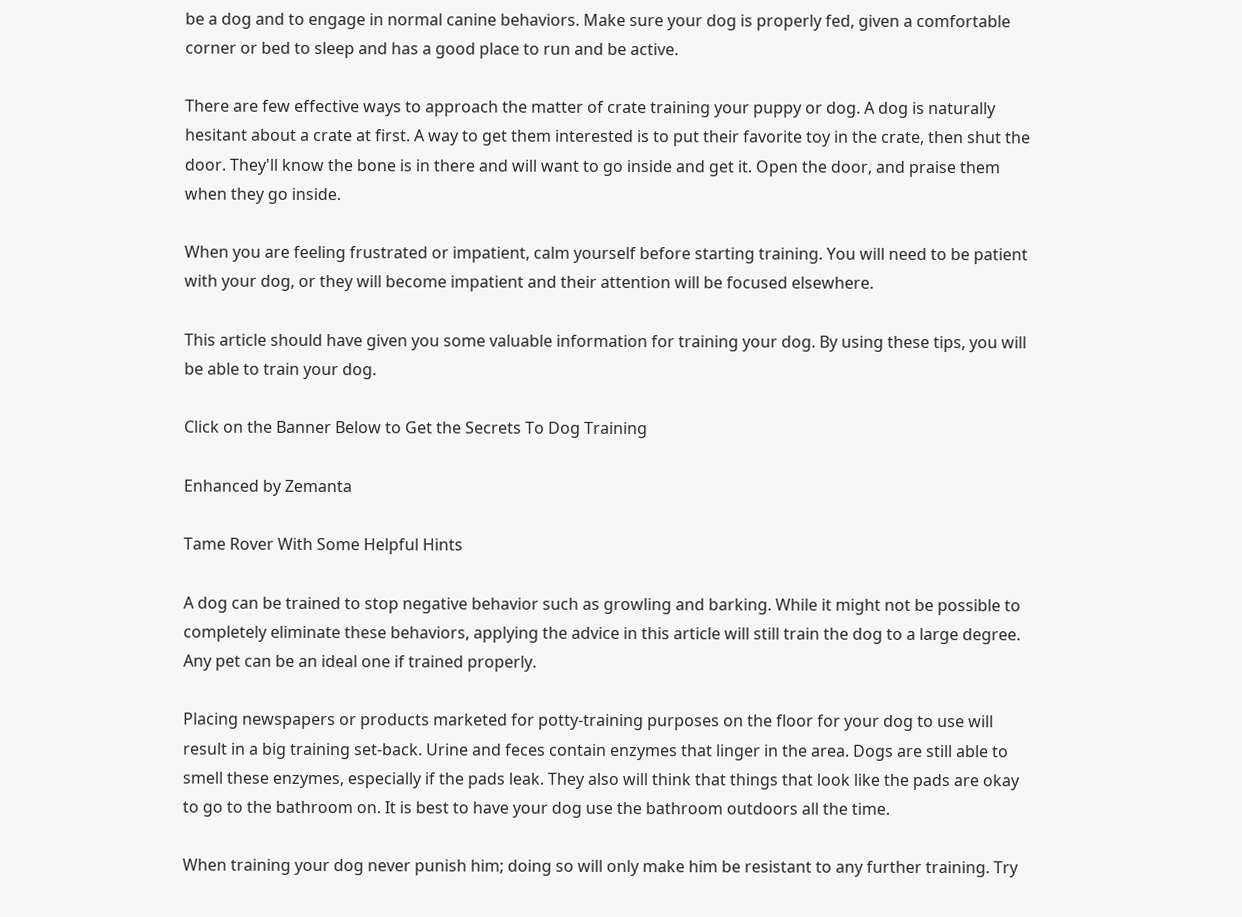be a dog and to engage in normal canine behaviors. Make sure your dog is properly fed, given a comfortable corner or bed to sleep and has a good place to run and be active.

There are few effective ways to approach the matter of crate training your puppy or dog. A dog is naturally hesitant about a crate at first. A way to get them interested is to put their favorite toy in the crate, then shut the door. They'll know the bone is in there and will want to go inside and get it. Open the door, and praise them when they go inside.

When you are feeling frustrated or impatient, calm yourself before starting training. You will need to be patient with your dog, or they will become impatient and their attention will be focused elsewhere.

This article should have given you some valuable information for training your dog. By using these tips, you will be able to train your dog.

Click on the Banner Below to Get the Secrets To Dog Training

Enhanced by Zemanta

Tame Rover With Some Helpful Hints

A dog can be trained to stop negative behavior such as growling and barking. While it might not be possible to completely eliminate these behaviors, applying the advice in this article will still train the dog to a large degree. Any pet can be an ideal one if trained properly.

Placing newspapers or products marketed for potty-training purposes on the floor for your dog to use will result in a big training set-back. Urine and feces contain enzymes that linger in the area. Dogs are still able to smell these enzymes, especially if the pads leak. They also will think that things that look like the pads are okay to go to the bathroom on. It is best to have your dog use the bathroom outdoors all the time.

When training your dog never punish him; doing so will only make him be resistant to any further training. Try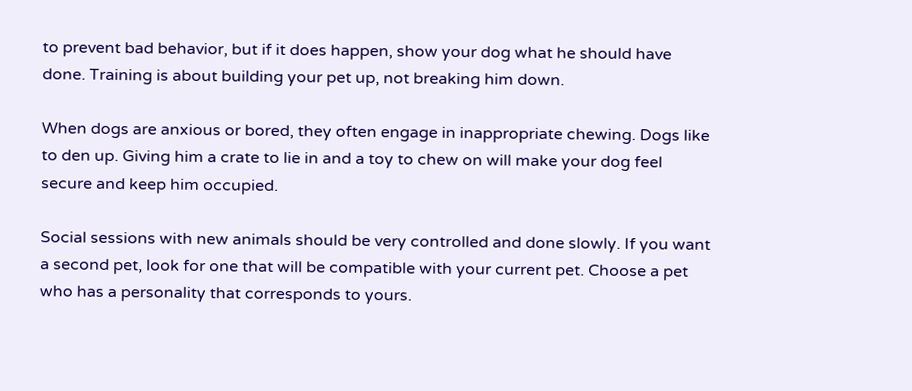to prevent bad behavior, but if it does happen, show your dog what he should have done. Training is about building your pet up, not breaking him down.

When dogs are anxious or bored, they often engage in inappropriate chewing. Dogs like to den up. Giving him a crate to lie in and a toy to chew on will make your dog feel secure and keep him occupied.

Social sessions with new animals should be very controlled and done slowly. If you want a second pet, look for one that will be compatible with your current pet. Choose a pet who has a personality that corresponds to yours.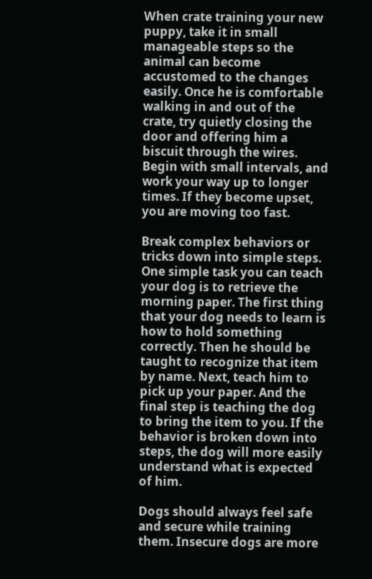When crate training your new puppy, take it in small manageable steps so the animal can become accustomed to the changes easily. Once he is comfortable walking in and out of the crate, try quietly closing the door and offering him a biscuit through the wires. Begin with small intervals, and work your way up to longer times. If they become upset, you are moving too fast.

Break complex behaviors or tricks down into simple steps. One simple task you can teach your dog is to retrieve the morning paper. The first thing that your dog needs to learn is how to hold something correctly. Then he should be taught to recognize that item by name. Next, teach him to pick up your paper. And the final step is teaching the dog to bring the item to you. If the behavior is broken down into steps, the dog will more easily understand what is expected of him.

Dogs should always feel safe and secure while training them. Insecure dogs are more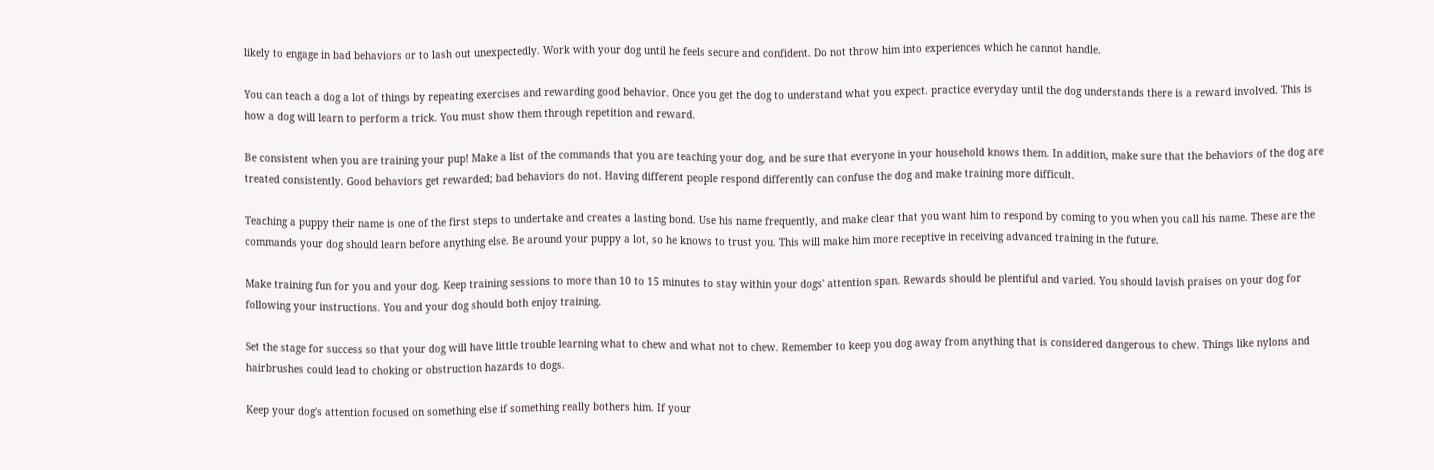likely to engage in bad behaviors or to lash out unexpectedly. Work with your dog until he feels secure and confident. Do not throw him into experiences which he cannot handle.

You can teach a dog a lot of things by repeating exercises and rewarding good behavior. Once you get the dog to understand what you expect. practice everyday until the dog understands there is a reward involved. This is how a dog will learn to perform a trick. You must show them through repetition and reward.

Be consistent when you are training your pup! Make a list of the commands that you are teaching your dog, and be sure that everyone in your household knows them. In addition, make sure that the behaviors of the dog are treated consistently. Good behaviors get rewarded; bad behaviors do not. Having different people respond differently can confuse the dog and make training more difficult.

Teaching a puppy their name is one of the first steps to undertake and creates a lasting bond. Use his name frequently, and make clear that you want him to respond by coming to you when you call his name. These are the commands your dog should learn before anything else. Be around your puppy a lot, so he knows to trust you. This will make him more receptive in receiving advanced training in the future.

Make training fun for you and your dog. Keep training sessions to more than 10 to 15 minutes to stay within your dogs' attention span. Rewards should be plentiful and varied. You should lavish praises on your dog for following your instructions. You and your dog should both enjoy training.

Set the stage for success so that your dog will have little trouble learning what to chew and what not to chew. Remember to keep you dog away from anything that is considered dangerous to chew. Things like nylons and hairbrushes could lead to choking or obstruction hazards to dogs.

Keep your dog's attention focused on something else if something really bothers him. If your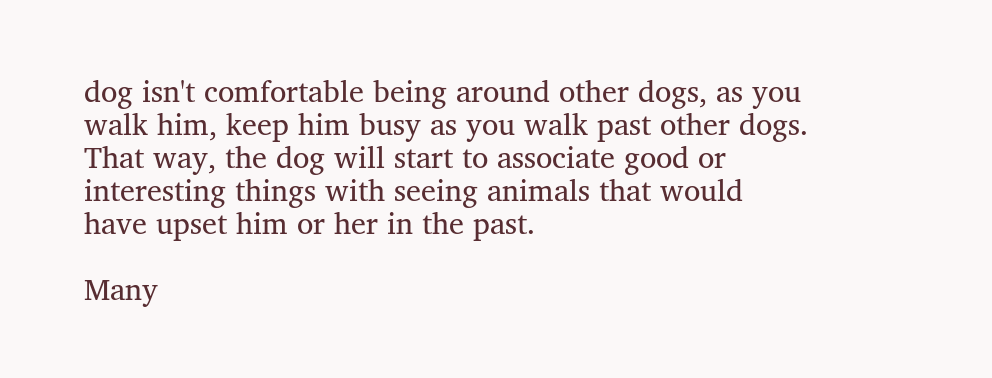dog isn't comfortable being around other dogs, as you walk him, keep him busy as you walk past other dogs. That way, the dog will start to associate good or interesting things with seeing animals that would have upset him or her in the past.

Many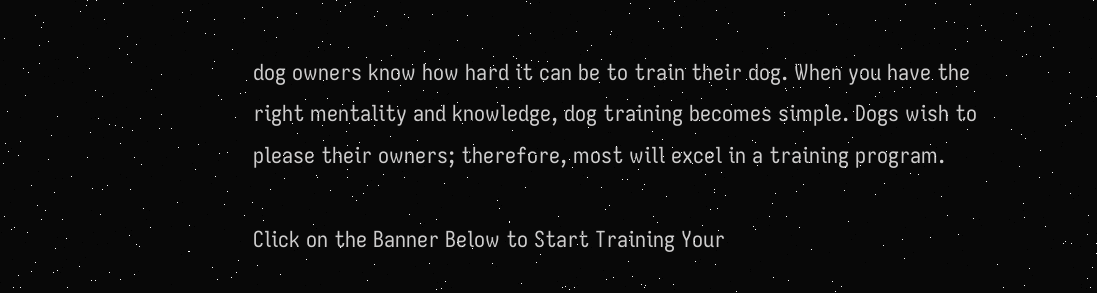dog owners know how hard it can be to train their dog. When you have the right mentality and knowledge, dog training becomes simple. Dogs wish to please their owners; therefore, most will excel in a training program.

Click on the Banner Below to Start Training Your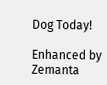Dog Today!

Enhanced by Zemanta